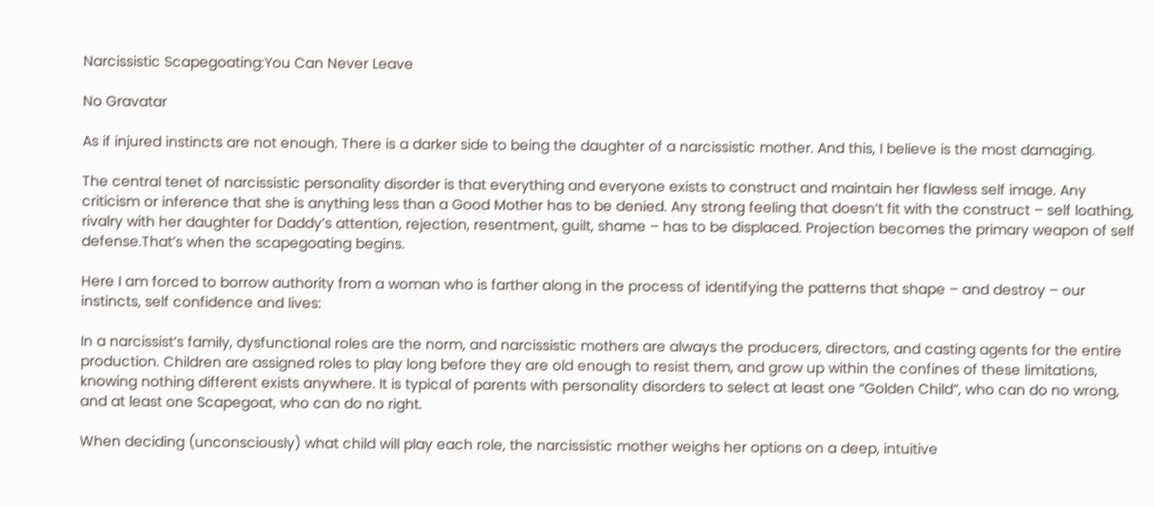Narcissistic Scapegoating:You Can Never Leave

No Gravatar

As if injured instincts are not enough. There is a darker side to being the daughter of a narcissistic mother. And this, I believe is the most damaging.

The central tenet of narcissistic personality disorder is that everything and everyone exists to construct and maintain her flawless self image. Any criticism or inference that she is anything less than a Good Mother has to be denied. Any strong feeling that doesn’t fit with the construct – self loathing, rivalry with her daughter for Daddy’s attention, rejection, resentment, guilt, shame – has to be displaced. Projection becomes the primary weapon of self defense.That’s when the scapegoating begins.

Here I am forced to borrow authority from a woman who is farther along in the process of identifying the patterns that shape – and destroy – our instincts, self confidence and lives:

In a narcissist’s family, dysfunctional roles are the norm, and narcissistic mothers are always the producers, directors, and casting agents for the entire production. Children are assigned roles to play long before they are old enough to resist them, and grow up within the confines of these limitations, knowing nothing different exists anywhere. It is typical of parents with personality disorders to select at least one “Golden Child”, who can do no wrong, and at least one Scapegoat, who can do no right.

When deciding (unconsciously) what child will play each role, the narcissistic mother weighs her options on a deep, intuitive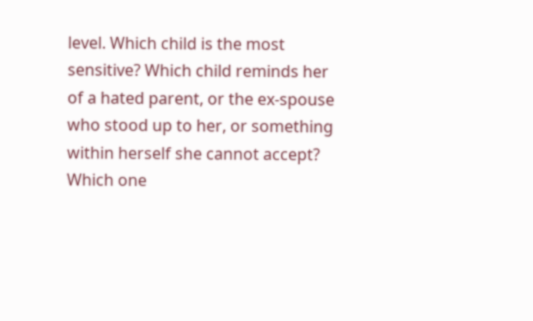level. Which child is the most sensitive? Which child reminds her of a hated parent, or the ex-spouse who stood up to her, or something within herself she cannot accept? Which one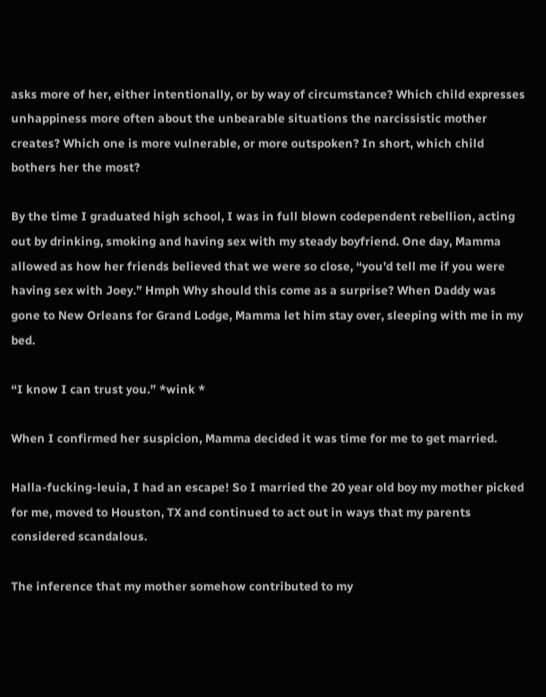asks more of her, either intentionally, or by way of circumstance? Which child expresses unhappiness more often about the unbearable situations the narcissistic mother creates? Which one is more vulnerable, or more outspoken? In short, which child bothers her the most?

By the time I graduated high school, I was in full blown codependent rebellion, acting out by drinking, smoking and having sex with my steady boyfriend. One day, Mamma allowed as how her friends believed that we were so close, “you’d tell me if you were having sex with Joey.” Hmph Why should this come as a surprise? When Daddy was gone to New Orleans for Grand Lodge, Mamma let him stay over, sleeping with me in my bed.

“I know I can trust you.” *wink *

When I confirmed her suspicion, Mamma decided it was time for me to get married.

Halla-fucking-leuia, I had an escape! So I married the 20 year old boy my mother picked for me, moved to Houston, TX and continued to act out in ways that my parents considered scandalous.

The inference that my mother somehow contributed to my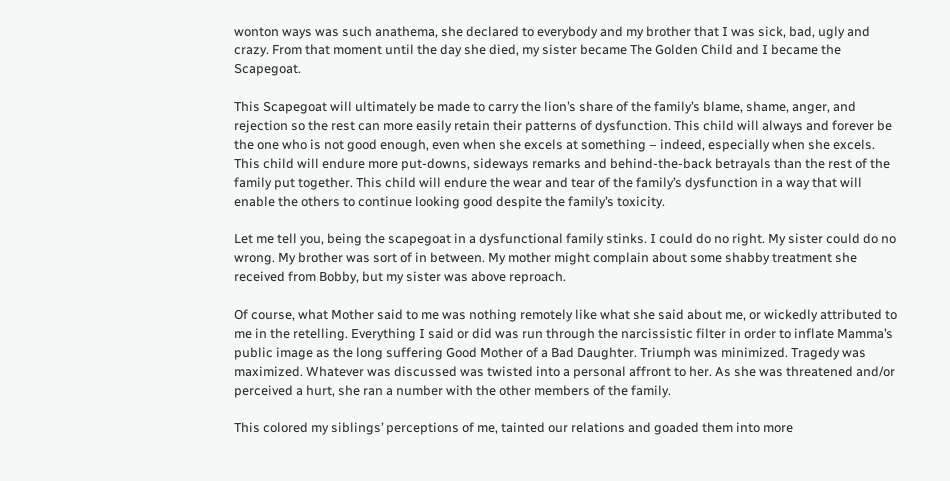wonton ways was such anathema, she declared to everybody and my brother that I was sick, bad, ugly and crazy. From that moment until the day she died, my sister became The Golden Child and I became the Scapegoat.

This Scapegoat will ultimately be made to carry the lion’s share of the family’s blame, shame, anger, and rejection so the rest can more easily retain their patterns of dysfunction. This child will always and forever be the one who is not good enough, even when she excels at something – indeed, especially when she excels. This child will endure more put-downs, sideways remarks and behind-the-back betrayals than the rest of the family put together. This child will endure the wear and tear of the family’s dysfunction in a way that will enable the others to continue looking good despite the family’s toxicity.

Let me tell you, being the scapegoat in a dysfunctional family stinks. I could do no right. My sister could do no wrong. My brother was sort of in between. My mother might complain about some shabby treatment she received from Bobby, but my sister was above reproach.

Of course, what Mother said to me was nothing remotely like what she said about me, or wickedly attributed to me in the retelling. Everything I said or did was run through the narcissistic filter in order to inflate Mamma’s public image as the long suffering Good Mother of a Bad Daughter. Triumph was minimized. Tragedy was maximized. Whatever was discussed was twisted into a personal affront to her. As she was threatened and/or perceived a hurt, she ran a number with the other members of the family.

This colored my siblings’ perceptions of me, tainted our relations and goaded them into more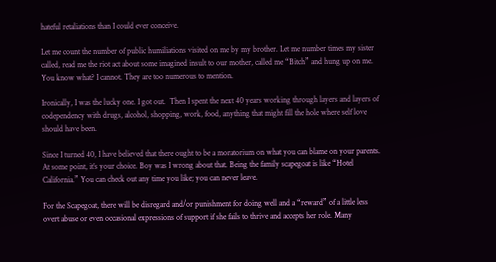hateful retaliations than I could ever conceive.

Let me count the number of public humiliations visited on me by my brother. Let me number times my sister called, read me the riot act about some imagined insult to our mother, called me “Bitch” and hung up on me. You know what? I cannot. They are too numerous to mention.

Ironically, I was the lucky one. I got out.  Then I spent the next 40 years working through layers and layers of codependency with drugs, alcohol, shopping, work, food, anything that might fill the hole where self love should have been.

Since I turned 40, I have believed that there ought to be a moratorium on what you can blame on your parents. At some point, it’s your choice. Boy was I wrong about that. Being the family scapegoat is like “Hotel California.” You can check out any time you like; you can never leave.

For the Scapegoat, there will be disregard and/or punishment for doing well and a “reward” of a little less overt abuse or even occasional expressions of support if she fails to thrive and accepts her role. Many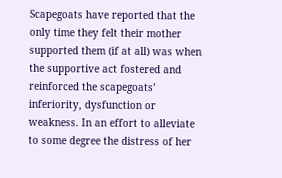Scapegoats have reported that the only time they felt their mother supported them (if at all) was when the supportive act fostered and reinforced the scapegoats’ inferiority, dysfunction or weakness. In an effort to alleviate to some degree the distress of her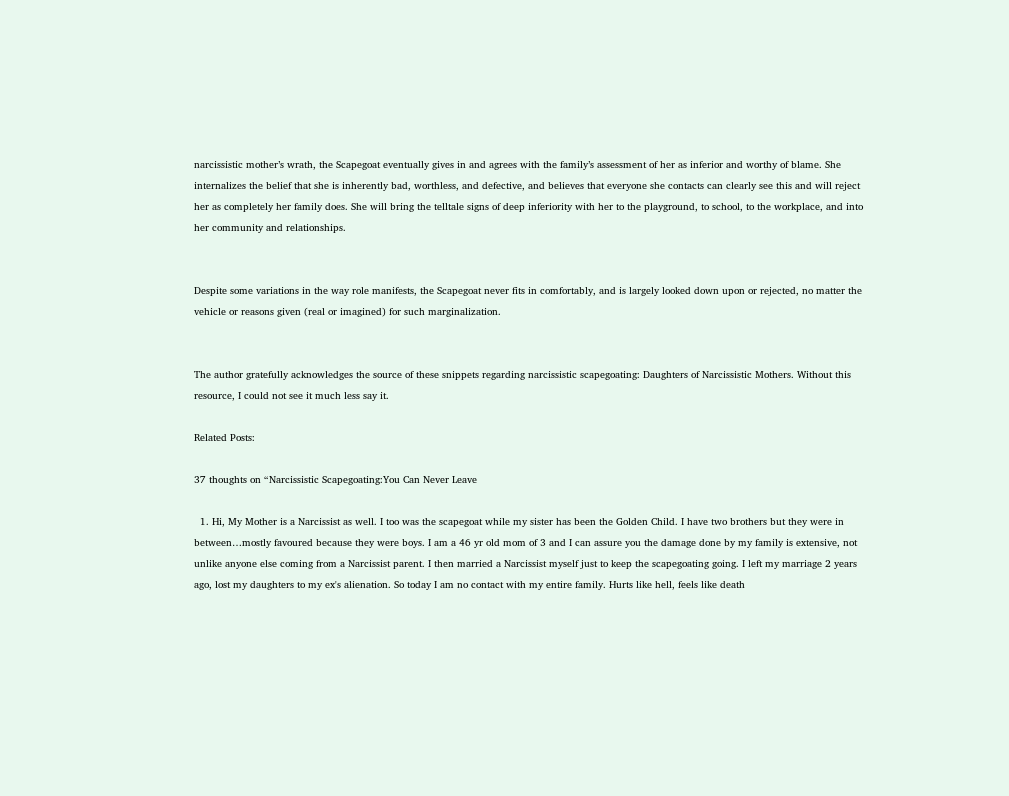narcissistic mother’s wrath, the Scapegoat eventually gives in and agrees with the family’s assessment of her as inferior and worthy of blame. She internalizes the belief that she is inherently bad, worthless, and defective, and believes that everyone she contacts can clearly see this and will reject her as completely her family does. She will bring the telltale signs of deep inferiority with her to the playground, to school, to the workplace, and into her community and relationships.


Despite some variations in the way role manifests, the Scapegoat never fits in comfortably, and is largely looked down upon or rejected, no matter the vehicle or reasons given (real or imagined) for such marginalization.


The author gratefully acknowledges the source of these snippets regarding narcissistic scapegoating: Daughters of Narcissistic Mothers. Without this resource, I could not see it much less say it.

Related Posts:

37 thoughts on “Narcissistic Scapegoating:You Can Never Leave

  1. Hi, My Mother is a Narcissist as well. I too was the scapegoat while my sister has been the Golden Child. I have two brothers but they were in between…mostly favoured because they were boys. I am a 46 yr old mom of 3 and I can assure you the damage done by my family is extensive, not unlike anyone else coming from a Narcissist parent. I then married a Narcissist myself just to keep the scapegoating going. I left my marriage 2 years ago, lost my daughters to my ex's alienation. So today I am no contact with my entire family. Hurts like hell, feels like death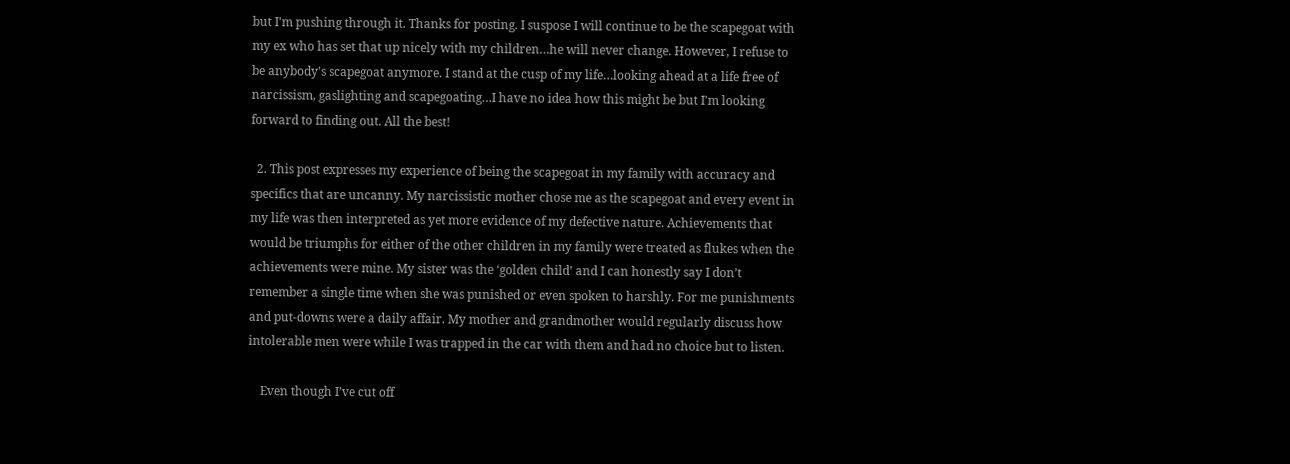but I'm pushing through it. Thanks for posting. I suspose I will continue to be the scapegoat with my ex who has set that up nicely with my children…he will never change. However, I refuse to be anybody's scapegoat anymore. I stand at the cusp of my life…looking ahead at a life free of narcissism, gaslighting and scapegoating…I have no idea how this might be but I'm looking forward to finding out. All the best!

  2. This post expresses my experience of being the scapegoat in my family with accuracy and specifics that are uncanny. My narcissistic mother chose me as the scapegoat and every event in my life was then interpreted as yet more evidence of my defective nature. Achievements that would be triumphs for either of the other children in my family were treated as flukes when the achievements were mine. My sister was the ‘golden child’ and I can honestly say I don’t remember a single time when she was punished or even spoken to harshly. For me punishments and put-downs were a daily affair. My mother and grandmother would regularly discuss how intolerable men were while I was trapped in the car with them and had no choice but to listen.

    Even though I’ve cut off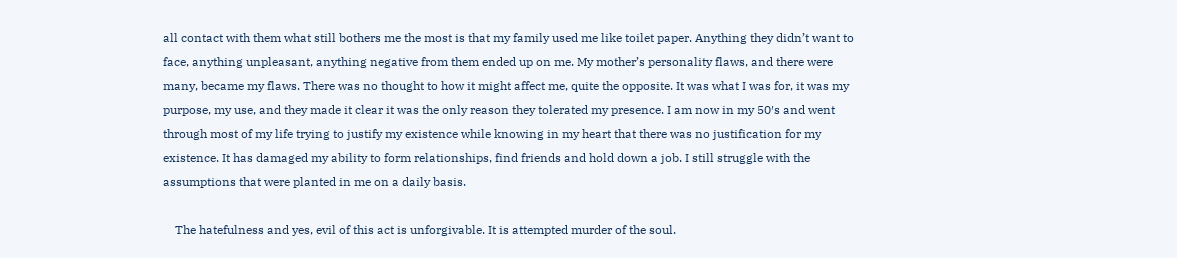all contact with them what still bothers me the most is that my family used me like toilet paper. Anything they didn’t want to face, anything unpleasant, anything negative from them ended up on me. My mother’s personality flaws, and there were many, became my flaws. There was no thought to how it might affect me, quite the opposite. It was what I was for, it was my purpose, my use, and they made it clear it was the only reason they tolerated my presence. I am now in my 50′s and went through most of my life trying to justify my existence while knowing in my heart that there was no justification for my existence. It has damaged my ability to form relationships, find friends and hold down a job. I still struggle with the assumptions that were planted in me on a daily basis.

    The hatefulness and yes, evil of this act is unforgivable. It is attempted murder of the soul.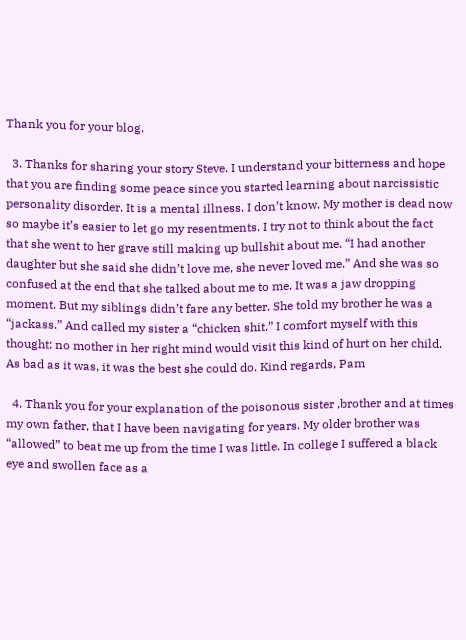Thank you for your blog.

  3. Thanks for sharing your story Steve. I understand your bitterness and hope that you are finding some peace since you started learning about narcissistic personality disorder. It is a mental illness. I don’t know. My mother is dead now so maybe it’s easier to let go my resentments. I try not to think about the fact that she went to her grave still making up bullshit about me. “I had another daughter but she said she didn’t love me, she never loved me.” And she was so confused at the end that she talked about me to me. It was a jaw dropping moment. But my siblings didn’t fare any better. She told my brother he was a “jackass.” And called my sister a “chicken shit.” I comfort myself with this thought: no mother in her right mind would visit this kind of hurt on her child. As bad as it was, it was the best she could do. Kind regards, Pam

  4. Thank you for your explanation of the poisonous sister ,brother and at times my own father, that I have been navigating for years. My older brother was “allowed” to beat me up from the time I was little. In college I suffered a black eye and swollen face as a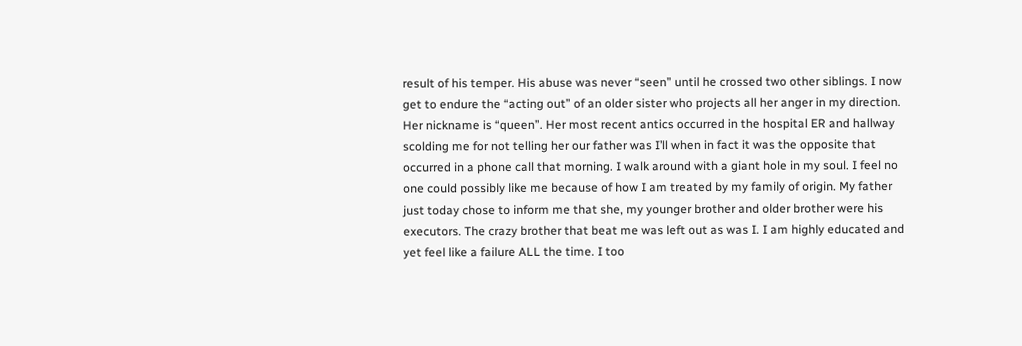result of his temper. His abuse was never “seen” until he crossed two other siblings. I now get to endure the “acting out” of an older sister who projects all her anger in my direction. Her nickname is “queen”. Her most recent antics occurred in the hospital ER and hallway scolding me for not telling her our father was I’ll when in fact it was the opposite that occurred in a phone call that morning. I walk around with a giant hole in my soul. I feel no one could possibly like me because of how I am treated by my family of origin. My father just today chose to inform me that she, my younger brother and older brother were his executors. The crazy brother that beat me was left out as was I. I am highly educated and yet feel like a failure ALL the time. I too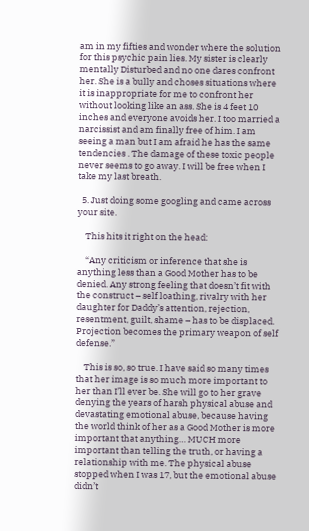am in my fifties and wonder where the solution for this psychic pain lies. My sister is clearly mentally Disturbed and no one dares confront her. She is a bully and choses situations where it is inappropriate for me to confront her without looking like an ass. She is 4 feet 10 inches and everyone avoids her. I too married a narcissist and am finally free of him. I am seeing a man but I am afraid he has the same tendencies . The damage of these toxic people never seems to go away. I will be free when I take my last breath.

  5. Just doing some googling and came across your site.

    This hits it right on the head:

    “Any criticism or inference that she is anything less than a Good Mother has to be denied. Any strong feeling that doesn’t fit with the construct – self loathing, rivalry with her daughter for Daddy’s attention, rejection, resentment, guilt, shame – has to be displaced. Projection becomes the primary weapon of self defense.”

    This is so, so true. I have said so many times that her image is so much more important to her than I’ll ever be. She will go to her grave denying the years of harsh physical abuse and devastating emotional abuse, because having the world think of her as a Good Mother is more important that anything… MUCH more important than telling the truth, or having a relationship with me. The physical abuse stopped when I was 17, but the emotional abuse didn’t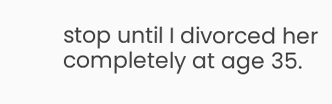stop until I divorced her completely at age 35.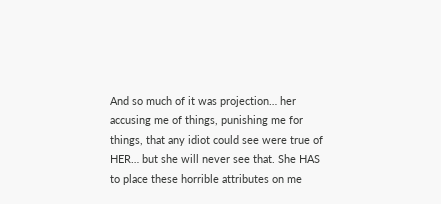And so much of it was projection… her accusing me of things, punishing me for things, that any idiot could see were true of HER… but she will never see that. She HAS to place these horrible attributes on me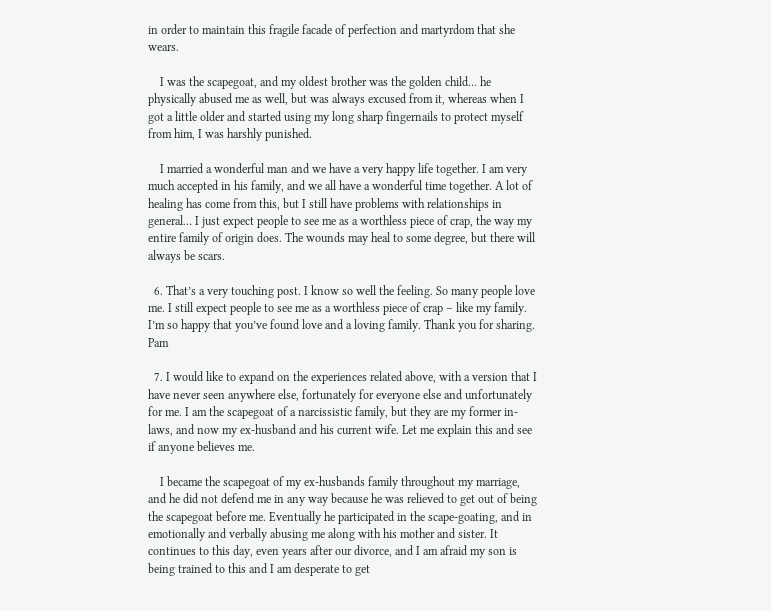in order to maintain this fragile facade of perfection and martyrdom that she wears.

    I was the scapegoat, and my oldest brother was the golden child… he physically abused me as well, but was always excused from it, whereas when I got a little older and started using my long sharp fingernails to protect myself from him, I was harshly punished.

    I married a wonderful man and we have a very happy life together. I am very much accepted in his family, and we all have a wonderful time together. A lot of healing has come from this, but I still have problems with relationships in general… I just expect people to see me as a worthless piece of crap, the way my entire family of origin does. The wounds may heal to some degree, but there will always be scars.

  6. That’s a very touching post. I know so well the feeling. So many people love me. I still expect people to see me as a worthless piece of crap – like my family. I’m so happy that you’ve found love and a loving family. Thank you for sharing. Pam

  7. I would like to expand on the experiences related above, with a version that I have never seen anywhere else, fortunately for everyone else and unfortunately for me. I am the scapegoat of a narcissistic family, but they are my former in-laws, and now my ex-husband and his current wife. Let me explain this and see if anyone believes me.

    I became the scapegoat of my ex-husbands family throughout my marriage, and he did not defend me in any way because he was relieved to get out of being the scapegoat before me. Eventually he participated in the scape-goating, and in emotionally and verbally abusing me along with his mother and sister. It continues to this day, even years after our divorce, and I am afraid my son is being trained to this and I am desperate to get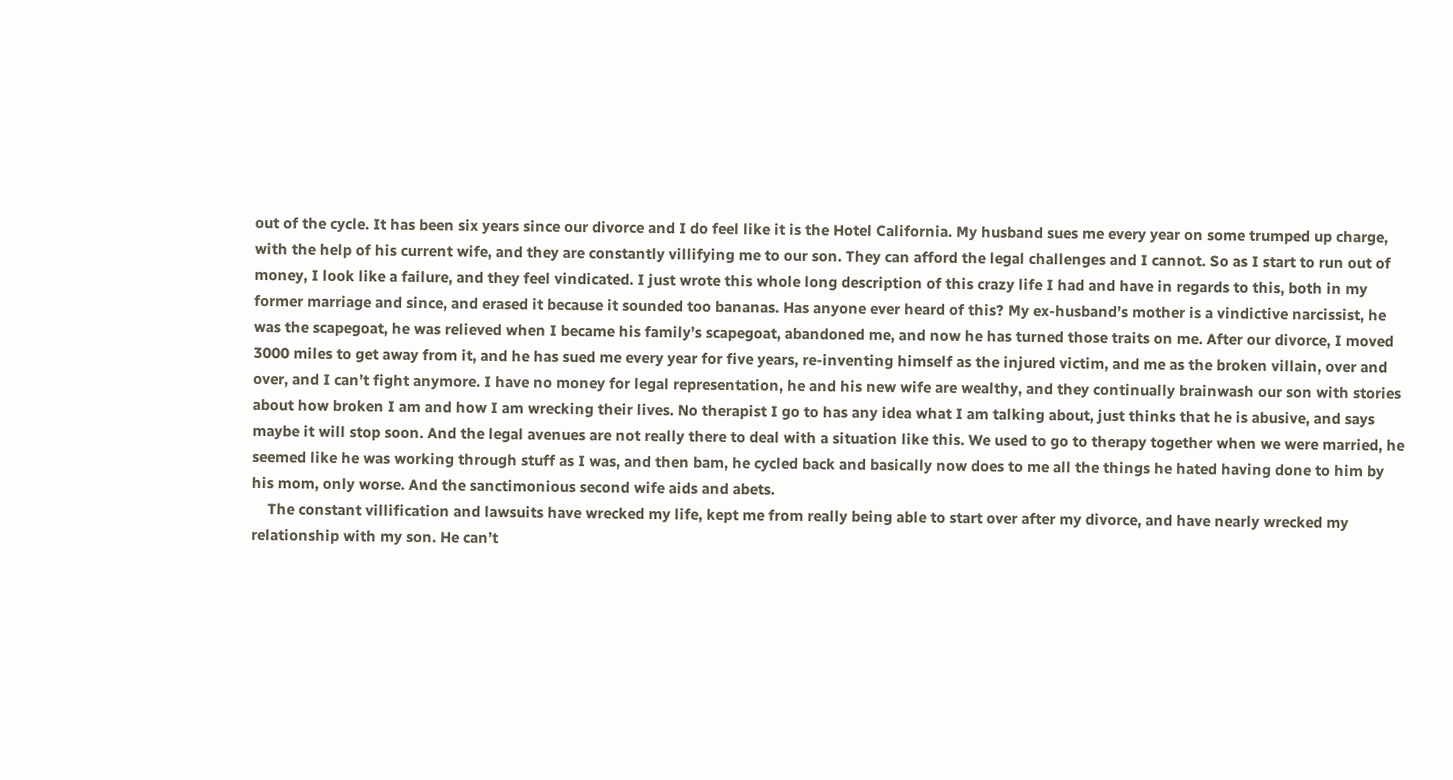out of the cycle. It has been six years since our divorce and I do feel like it is the Hotel California. My husband sues me every year on some trumped up charge, with the help of his current wife, and they are constantly villifying me to our son. They can afford the legal challenges and I cannot. So as I start to run out of money, I look like a failure, and they feel vindicated. I just wrote this whole long description of this crazy life I had and have in regards to this, both in my former marriage and since, and erased it because it sounded too bananas. Has anyone ever heard of this? My ex-husband’s mother is a vindictive narcissist, he was the scapegoat, he was relieved when I became his family’s scapegoat, abandoned me, and now he has turned those traits on me. After our divorce, I moved 3000 miles to get away from it, and he has sued me every year for five years, re-inventing himself as the injured victim, and me as the broken villain, over and over, and I can’t fight anymore. I have no money for legal representation, he and his new wife are wealthy, and they continually brainwash our son with stories about how broken I am and how I am wrecking their lives. No therapist I go to has any idea what I am talking about, just thinks that he is abusive, and says maybe it will stop soon. And the legal avenues are not really there to deal with a situation like this. We used to go to therapy together when we were married, he seemed like he was working through stuff as I was, and then bam, he cycled back and basically now does to me all the things he hated having done to him by his mom, only worse. And the sanctimonious second wife aids and abets.
    The constant villification and lawsuits have wrecked my life, kept me from really being able to start over after my divorce, and have nearly wrecked my relationship with my son. He can’t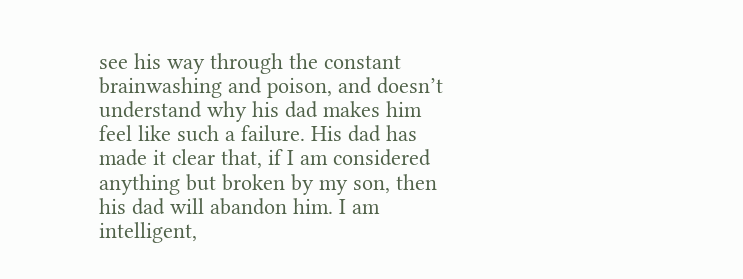see his way through the constant brainwashing and poison, and doesn’t understand why his dad makes him feel like such a failure. His dad has made it clear that, if I am considered anything but broken by my son, then his dad will abandon him. I am intelligent,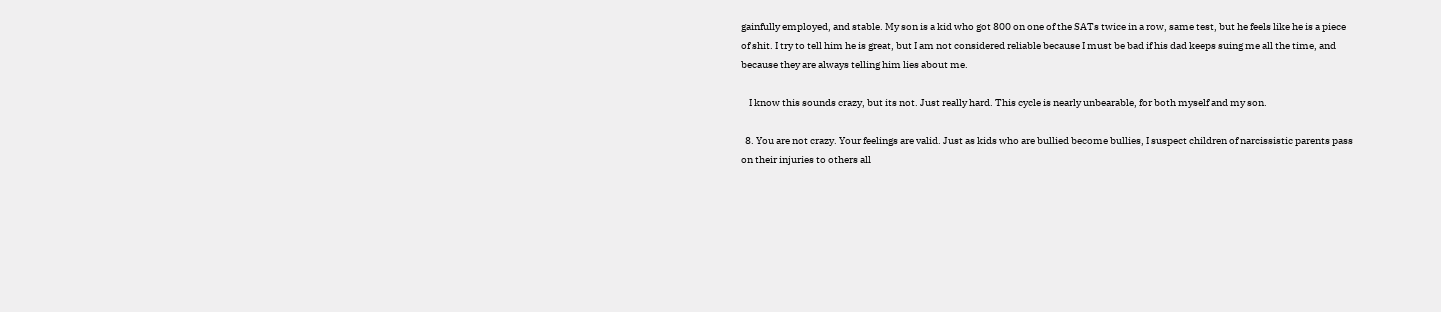gainfully employed, and stable. My son is a kid who got 800 on one of the SATs twice in a row, same test, but he feels like he is a piece of shit. I try to tell him he is great, but I am not considered reliable because I must be bad if his dad keeps suing me all the time, and because they are always telling him lies about me.

    I know this sounds crazy, but its not. Just really hard. This cycle is nearly unbearable, for both myself and my son.

  8. You are not crazy. Your feelings are valid. Just as kids who are bullied become bullies, I suspect children of narcissistic parents pass on their injuries to others all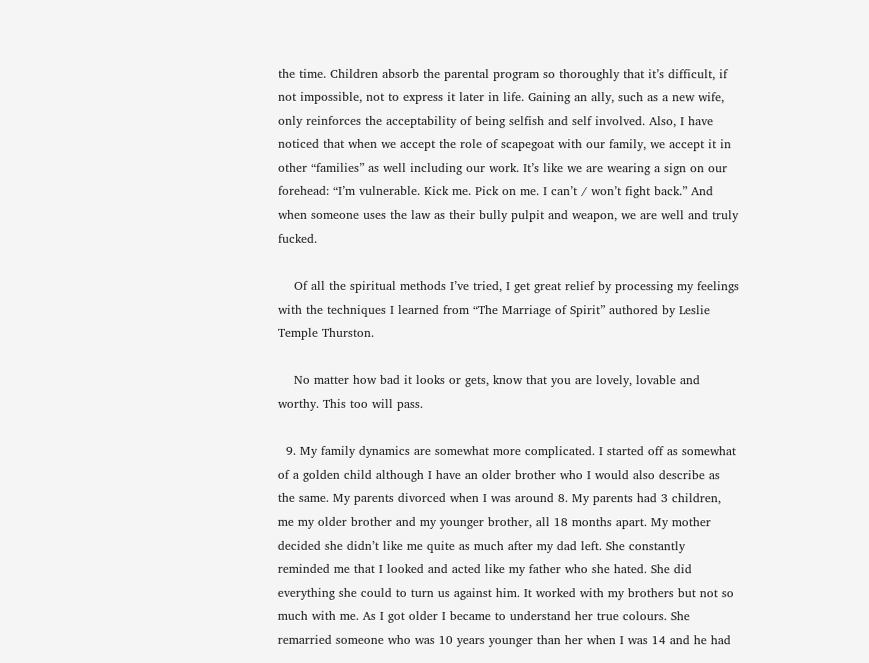the time. Children absorb the parental program so thoroughly that it’s difficult, if not impossible, not to express it later in life. Gaining an ally, such as a new wife, only reinforces the acceptability of being selfish and self involved. Also, I have noticed that when we accept the role of scapegoat with our family, we accept it in other “families” as well including our work. It’s like we are wearing a sign on our forehead: “I’m vulnerable. Kick me. Pick on me. I can’t / won’t fight back.” And when someone uses the law as their bully pulpit and weapon, we are well and truly fucked.

    Of all the spiritual methods I’ve tried, I get great relief by processing my feelings with the techniques I learned from “The Marriage of Spirit” authored by Leslie Temple Thurston.

    No matter how bad it looks or gets, know that you are lovely, lovable and worthy. This too will pass.

  9. My family dynamics are somewhat more complicated. I started off as somewhat of a golden child although I have an older brother who I would also describe as the same. My parents divorced when I was around 8. My parents had 3 children, me my older brother and my younger brother, all 18 months apart. My mother decided she didn’t like me quite as much after my dad left. She constantly reminded me that I looked and acted like my father who she hated. She did everything she could to turn us against him. It worked with my brothers but not so much with me. As I got older I became to understand her true colours. She remarried someone who was 10 years younger than her when I was 14 and he had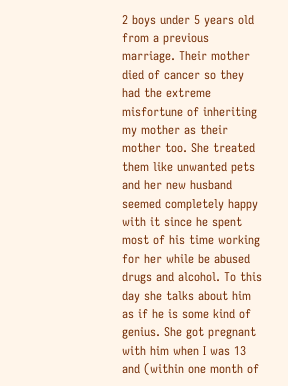2 boys under 5 years old from a previous marriage. Their mother died of cancer so they had the extreme misfortune of inheriting my mother as their mother too. She treated them like unwanted pets and her new husband seemed completely happy with it since he spent most of his time working for her while be abused drugs and alcohol. To this day she talks about him as if he is some kind of genius. She got pregnant with him when I was 13 and (within one month of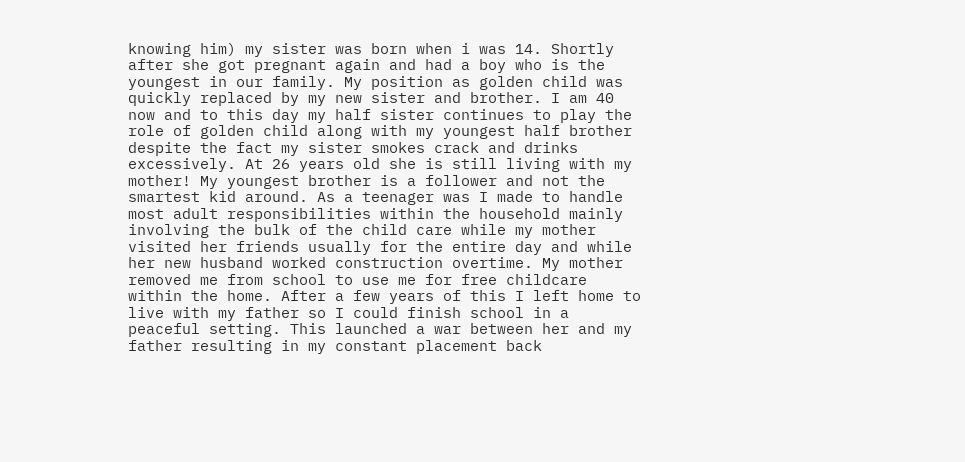knowing him) my sister was born when i was 14. Shortly after she got pregnant again and had a boy who is the youngest in our family. My position as golden child was quickly replaced by my new sister and brother. I am 40 now and to this day my half sister continues to play the role of golden child along with my youngest half brother despite the fact my sister smokes crack and drinks excessively. At 26 years old she is still living with my mother! My youngest brother is a follower and not the smartest kid around. As a teenager was I made to handle most adult responsibilities within the household mainly involving the bulk of the child care while my mother visited her friends usually for the entire day and while her new husband worked construction overtime. My mother removed me from school to use me for free childcare within the home. After a few years of this I left home to live with my father so I could finish school in a peaceful setting. This launched a war between her and my father resulting in my constant placement back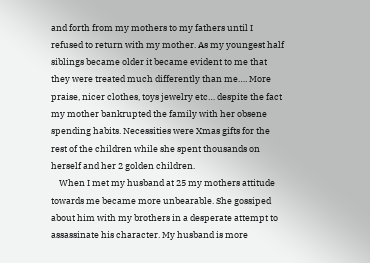and forth from my mothers to my fathers until I refused to return with my mother. As my youngest half siblings became older it became evident to me that they were treated much differently than me…. More praise, nicer clothes, toys jewelry etc… despite the fact my mother bankrupted the family with her obsene spending habits. Necessities were Xmas gifts for the rest of the children while she spent thousands on herself and her 2 golden children.
    When I met my husband at 25 my mothers attitude towards me became more unbearable. She gossiped about him with my brothers in a desperate attempt to assassinate his character. My husband is more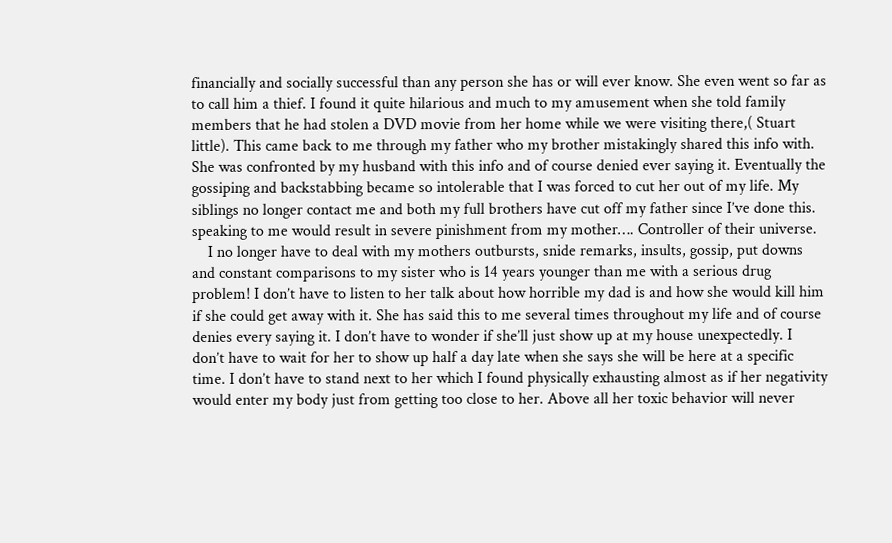financially and socially successful than any person she has or will ever know. She even went so far as to call him a thief. I found it quite hilarious and much to my amusement when she told family members that he had stolen a DVD movie from her home while we were visiting there,( Stuart little). This came back to me through my father who my brother mistakingly shared this info with. She was confronted by my husband with this info and of course denied ever saying it. Eventually the gossiping and backstabbing became so intolerable that I was forced to cut her out of my life. My siblings no longer contact me and both my full brothers have cut off my father since I’ve done this. speaking to me would result in severe pinishment from my mother…. Controller of their universe.
    I no longer have to deal with my mothers outbursts, snide remarks, insults, gossip, put downs and constant comparisons to my sister who is 14 years younger than me with a serious drug problem! I don’t have to listen to her talk about how horrible my dad is and how she would kill him if she could get away with it. She has said this to me several times throughout my life and of course denies every saying it. I don’t have to wonder if she’ll just show up at my house unexpectedly. I don’t have to wait for her to show up half a day late when she says she will be here at a specific time. I don’t have to stand next to her which I found physically exhausting almost as if her negativity would enter my body just from getting too close to her. Above all her toxic behavior will never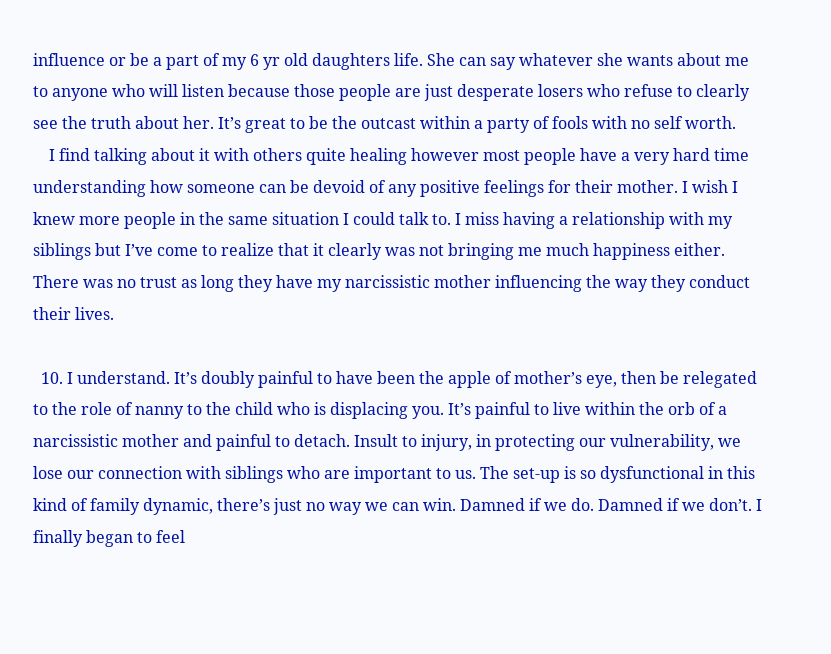influence or be a part of my 6 yr old daughters life. She can say whatever she wants about me to anyone who will listen because those people are just desperate losers who refuse to clearly see the truth about her. It’s great to be the outcast within a party of fools with no self worth.
    I find talking about it with others quite healing however most people have a very hard time understanding how someone can be devoid of any positive feelings for their mother. I wish I knew more people in the same situation I could talk to. I miss having a relationship with my siblings but I’ve come to realize that it clearly was not bringing me much happiness either. There was no trust as long they have my narcissistic mother influencing the way they conduct their lives.

  10. I understand. It’s doubly painful to have been the apple of mother’s eye, then be relegated to the role of nanny to the child who is displacing you. It’s painful to live within the orb of a narcissistic mother and painful to detach. Insult to injury, in protecting our vulnerability, we lose our connection with siblings who are important to us. The set-up is so dysfunctional in this kind of family dynamic, there’s just no way we can win. Damned if we do. Damned if we don’t. I finally began to feel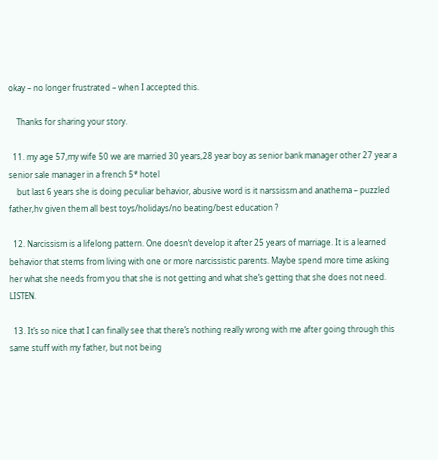okay – no longer frustrated – when I accepted this.

    Thanks for sharing your story.

  11. my age 57,my wife 50 we are married 30 years,28 year boy as senior bank manager other 27 year a senior sale manager in a french 5* hotel
    but last 6 years she is doing peculiar behavior, abusive word is it narssissm and anathema – puzzled father,hv given them all best toys/holidays/no beating/best education ?

  12. Narcissism is a lifelong pattern. One doesn’t develop it after 25 years of marriage. It is a learned behavior that stems from living with one or more narcissistic parents. Maybe spend more time asking her what she needs from you that she is not getting and what she’s getting that she does not need. LISTEN.

  13. It’s so nice that I can finally see that there’s nothing really wrong with me after going through this same stuff with my father, but not being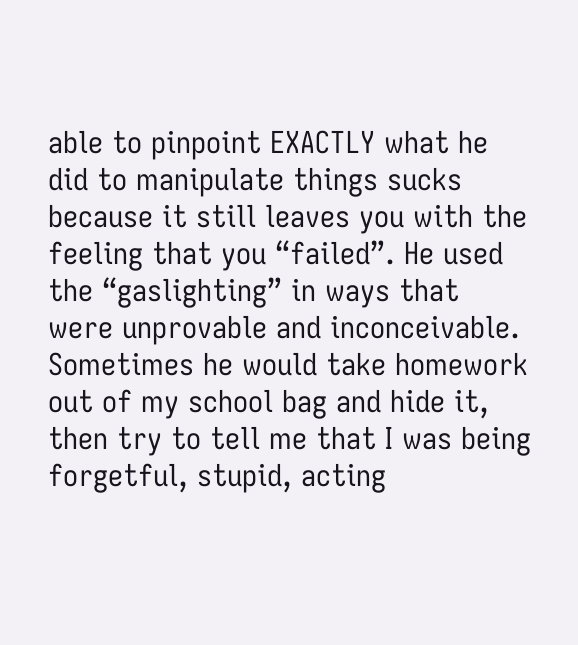able to pinpoint EXACTLY what he did to manipulate things sucks because it still leaves you with the feeling that you “failed”. He used the “gaslighting” in ways that were unprovable and inconceivable. Sometimes he would take homework out of my school bag and hide it, then try to tell me that I was being forgetful, stupid, acting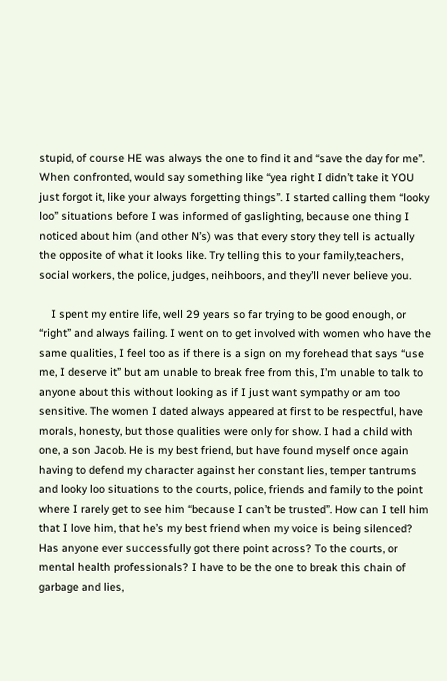stupid, of course HE was always the one to find it and “save the day for me”. When confronted, would say something like “yea right I didn’t take it YOU just forgot it, like your always forgetting things”. I started calling them “looky loo” situations before I was informed of gaslighting, because one thing I noticed about him (and other N’s) was that every story they tell is actually the opposite of what it looks like. Try telling this to your family,teachers, social workers, the police, judges, neihboors, and they’ll never believe you.

    I spent my entire life, well 29 years so far trying to be good enough, or “right” and always failing. I went on to get involved with women who have the same qualities, I feel too as if there is a sign on my forehead that says “use me, I deserve it” but am unable to break free from this, I’m unable to talk to anyone about this without looking as if I just want sympathy or am too sensitive. The women I dated always appeared at first to be respectful, have morals, honesty, but those qualities were only for show. I had a child with one, a son Jacob. He is my best friend, but have found myself once again having to defend my character against her constant lies, temper tantrums and looky loo situations to the courts, police, friends and family to the point where I rarely get to see him “because I can’t be trusted”. How can I tell him that I love him, that he’s my best friend when my voice is being silenced? Has anyone ever successfully got there point across? To the courts, or mental health professionals? I have to be the one to break this chain of garbage and lies,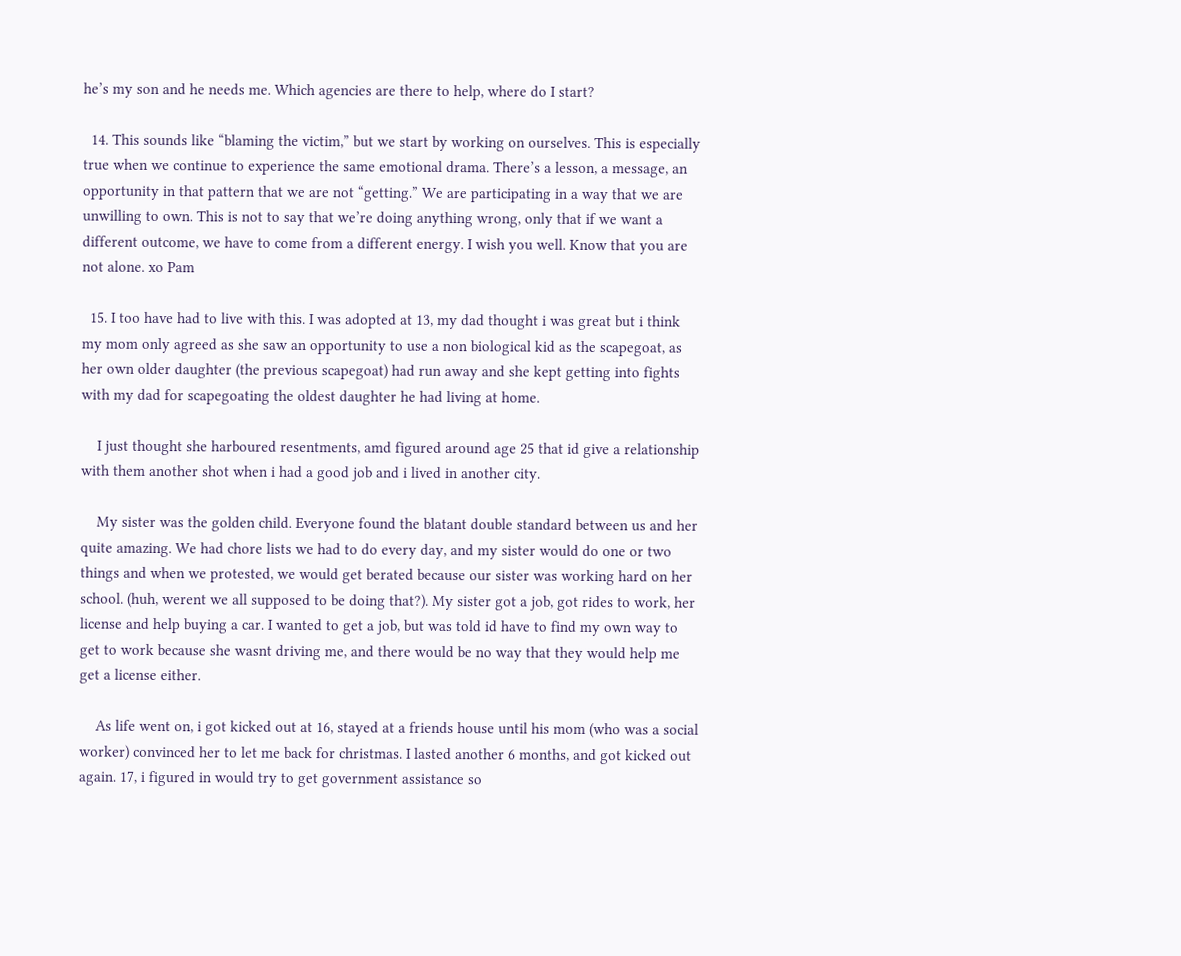he’s my son and he needs me. Which agencies are there to help, where do I start?

  14. This sounds like “blaming the victim,” but we start by working on ourselves. This is especially true when we continue to experience the same emotional drama. There’s a lesson, a message, an opportunity in that pattern that we are not “getting.” We are participating in a way that we are unwilling to own. This is not to say that we’re doing anything wrong, only that if we want a different outcome, we have to come from a different energy. I wish you well. Know that you are not alone. xo Pam

  15. I too have had to live with this. I was adopted at 13, my dad thought i was great but i think my mom only agreed as she saw an opportunity to use a non biological kid as the scapegoat, as her own older daughter (the previous scapegoat) had run away and she kept getting into fights with my dad for scapegoating the oldest daughter he had living at home.

    I just thought she harboured resentments, amd figured around age 25 that id give a relationship with them another shot when i had a good job and i lived in another city.

    My sister was the golden child. Everyone found the blatant double standard between us and her quite amazing. We had chore lists we had to do every day, and my sister would do one or two things and when we protested, we would get berated because our sister was working hard on her school. (huh, werent we all supposed to be doing that?). My sister got a job, got rides to work, her license and help buying a car. I wanted to get a job, but was told id have to find my own way to get to work because she wasnt driving me, and there would be no way that they would help me get a license either.

    As life went on, i got kicked out at 16, stayed at a friends house until his mom (who was a social worker) convinced her to let me back for christmas. I lasted another 6 months, and got kicked out again. 17, i figured in would try to get government assistance so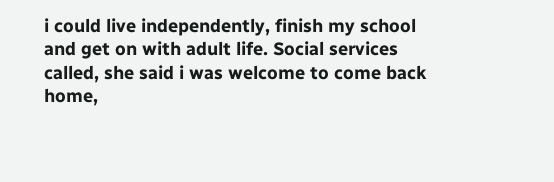i could live independently, finish my school and get on with adult life. Social services called, she said i was welcome to come back home,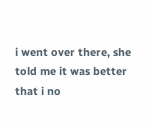i went over there, she told me it was better that i no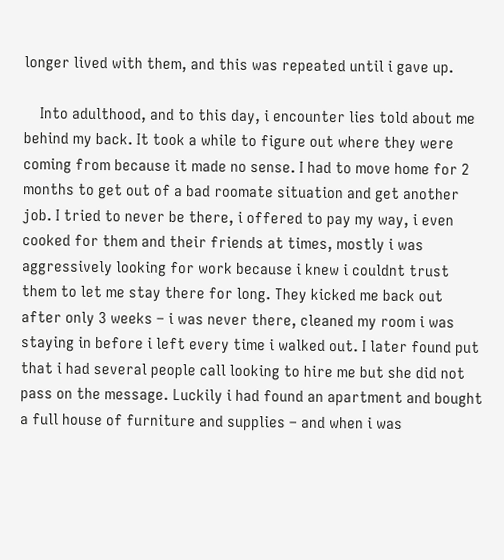longer lived with them, and this was repeated until i gave up.

    Into adulthood, and to this day, i encounter lies told about me behind my back. It took a while to figure out where they were coming from because it made no sense. I had to move home for 2 months to get out of a bad roomate situation and get another job. I tried to never be there, i offered to pay my way, i even cooked for them and their friends at times, mostly i was aggressively looking for work because i knew i couldnt trust them to let me stay there for long. They kicked me back out after only 3 weeks – i was never there, cleaned my room i was staying in before i left every time i walked out. I later found put that i had several people call looking to hire me but she did not pass on the message. Luckily i had found an apartment and bought a full house of furniture and supplies – and when i was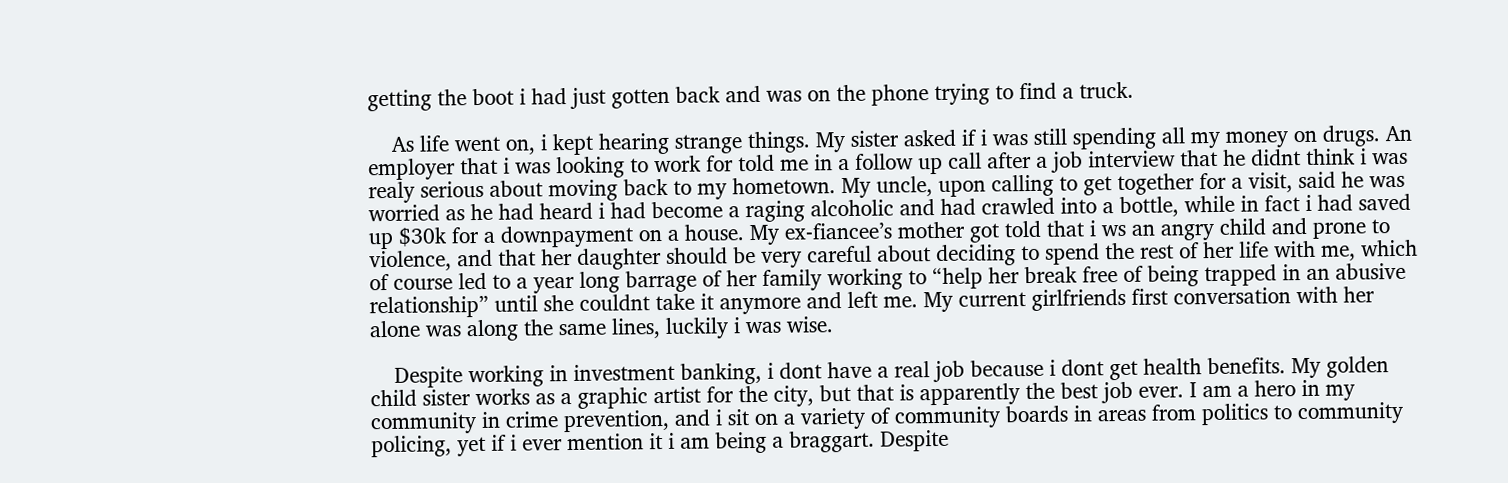getting the boot i had just gotten back and was on the phone trying to find a truck.

    As life went on, i kept hearing strange things. My sister asked if i was still spending all my money on drugs. An employer that i was looking to work for told me in a follow up call after a job interview that he didnt think i was realy serious about moving back to my hometown. My uncle, upon calling to get together for a visit, said he was worried as he had heard i had become a raging alcoholic and had crawled into a bottle, while in fact i had saved up $30k for a downpayment on a house. My ex-fiancee’s mother got told that i ws an angry child and prone to violence, and that her daughter should be very careful about deciding to spend the rest of her life with me, which of course led to a year long barrage of her family working to “help her break free of being trapped in an abusive relationship” until she couldnt take it anymore and left me. My current girlfriends first conversation with her alone was along the same lines, luckily i was wise.

    Despite working in investment banking, i dont have a real job because i dont get health benefits. My golden child sister works as a graphic artist for the city, but that is apparently the best job ever. I am a hero in my community in crime prevention, and i sit on a variety of community boards in areas from politics to community policing, yet if i ever mention it i am being a braggart. Despite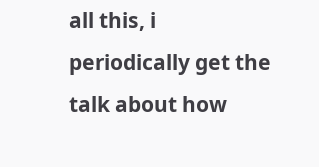all this, i periodically get the talk about how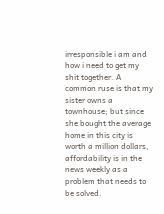irresponsible i am and how i need to get my shit together. A common ruse is that my sister owns a townhouse; but since she bought the average home in this city is worth a million dollars, affordability is in the news weekly as a problem that needs to be solved.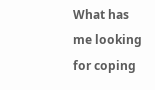What has me looking for coping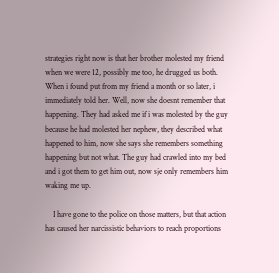strategies right now is that her brother molested my friend when we were 12, possibly me too, he drugged us both. When i found put from my friend a month or so later, i immediately told her. Well, now she doesnt remember that happening. They had asked me if i was molested by the guy because he had molested her nephew, they described what happened to him, now she says she remembers something happening but not what. The guy had crawled into my bed and i got them to get him out, now sje only remembers him waking me up.

    I have gone to the police on those matters, but that action has caused her narcissistic behaviors to reach proportions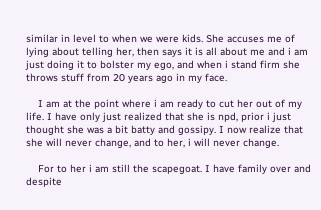similar in level to when we were kids. She accuses me of lying about telling her, then says it is all about me and i am just doing it to bolster my ego, and when i stand firm she throws stuff from 20 years ago in my face.

    I am at the point where i am ready to cut her out of my life. I have only just realized that she is npd, prior i just thought she was a bit batty and gossipy. I now realize that she will never change, and to her, i will never change.

    For to her i am still the scapegoat. I have family over and despite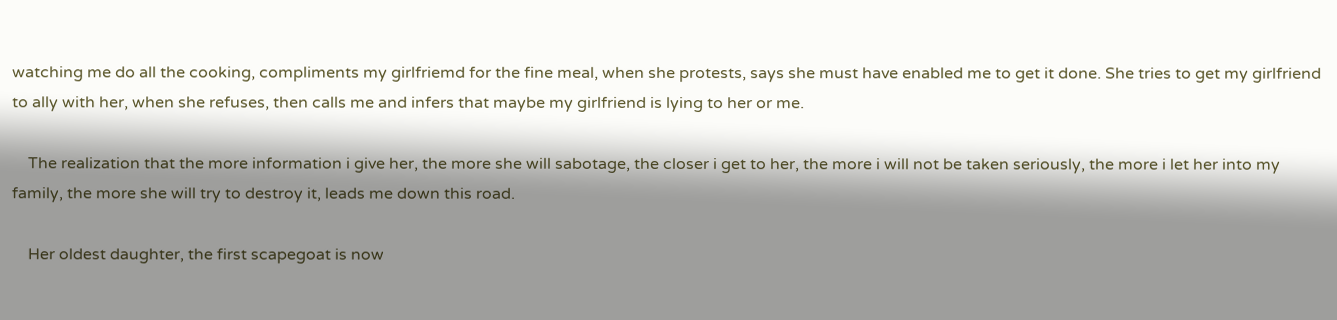watching me do all the cooking, compliments my girlfriemd for the fine meal, when she protests, says she must have enabled me to get it done. She tries to get my girlfriend to ally with her, when she refuses, then calls me and infers that maybe my girlfriend is lying to her or me.

    The realization that the more information i give her, the more she will sabotage, the closer i get to her, the more i will not be taken seriously, the more i let her into my family, the more she will try to destroy it, leads me down this road.

    Her oldest daughter, the first scapegoat is now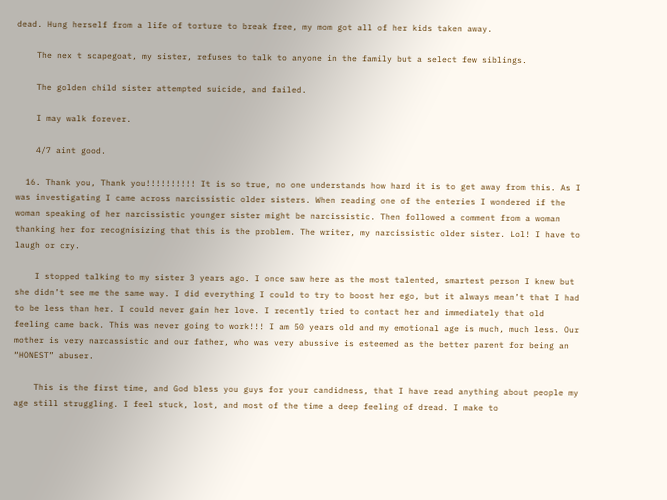dead. Hung herself from a life of torture to break free, my mom got all of her kids taken away.

    The nex t scapegoat, my sister, refuses to talk to anyone in the family but a select few siblings.

    The golden child sister attempted suicide, and failed.

    I may walk forever.

    4/7 aint good.

  16. Thank you, Thank you!!!!!!!!!! It is so true, no one understands how hard it is to get away from this. As I was investigating I came across narcissistic older sisters. When reading one of the enteries I wondered if the woman speaking of her narcissistic younger sister might be narcissistic. Then followed a comment from a woman thanking her for recognisizing that this is the problem. The writer, my narcissistic older sister. Lol! I have to laugh or cry.

    I stopped talking to my sister 3 years ago. I once saw here as the most talented, smartest person I knew but she didn’t see me the same way. I did everything I could to try to boost her ego, but it always mean’t that I had to be less than her. I could never gain her love. I recently tried to contact her and immediately that old feeling came back. This was never going to work!!! I am 50 years old and my emotional age is much, much less. Our mother is very narcassistic and our father, who was very abussive is esteemed as the better parent for being an “HONEST” abuser.

    This is the first time, and God bless you guys for your candidness, that I have read anything about people my age still struggling. I feel stuck, lost, and most of the time a deep feeling of dread. I make to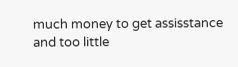much money to get assisstance and too little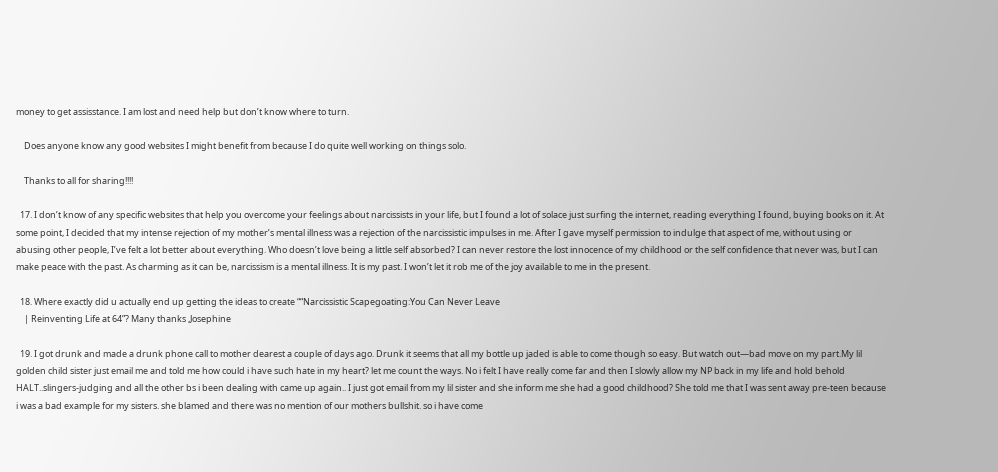money to get assisstance. I am lost and need help but don’t know where to turn.

    Does anyone know any good websites I might benefit from because I do quite well working on things solo.

    Thanks to all for sharing!!!!

  17. I don’t know of any specific websites that help you overcome your feelings about narcissists in your life, but I found a lot of solace just surfing the internet, reading everything I found, buying books on it. At some point, I decided that my intense rejection of my mother’s mental illness was a rejection of the narcissistic impulses in me. After I gave myself permission to indulge that aspect of me, without using or abusing other people, I’ve felt a lot better about everything. Who doesn’t love being a little self absorbed? I can never restore the lost innocence of my childhood or the self confidence that never was, but I can make peace with the past. As charming as it can be, narcissism is a mental illness. It is my past. I won’t let it rob me of the joy available to me in the present.

  18. Where exactly did u actually end up getting the ideas to create ““Narcissistic Scapegoating:You Can Never Leave
    | Reinventing Life at 64”? Many thanks ,Josephine

  19. I got drunk and made a drunk phone call to mother dearest a couple of days ago. Drunk it seems that all my bottle up jaded is able to come though so easy. But watch out—bad move on my part.My lil golden child sister just email me and told me how could i have such hate in my heart? let me count the ways. No i felt I have really come far and then I slowly allow my NP back in my life and hold behold HALT..slingers-judging and all the other bs i been dealing with came up again.. I just got email from my lil sister and she inform me she had a good childhood? She told me that I was sent away pre-teen because i was a bad example for my sisters. she blamed and there was no mention of our mothers bullshit. so i have come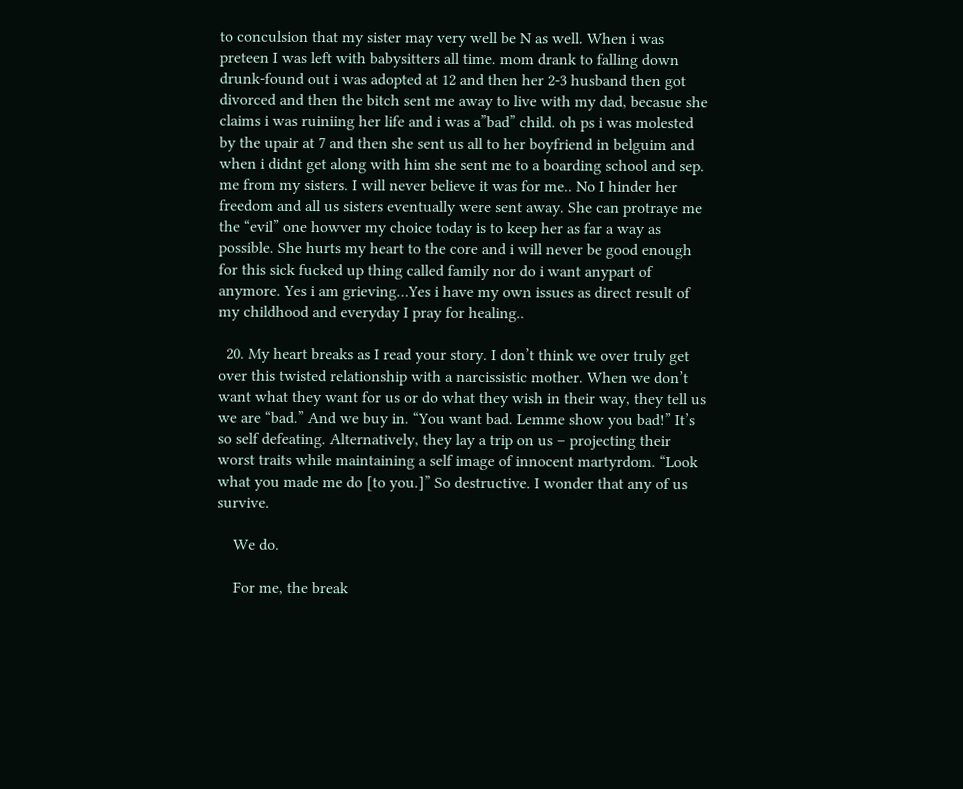to conculsion that my sister may very well be N as well. When i was preteen I was left with babysitters all time. mom drank to falling down drunk-found out i was adopted at 12 and then her 2-3 husband then got divorced and then the bitch sent me away to live with my dad, becasue she claims i was ruiniing her life and i was a”bad” child. oh ps i was molested by the upair at 7 and then she sent us all to her boyfriend in belguim and when i didnt get along with him she sent me to a boarding school and sep. me from my sisters. I will never believe it was for me.. No I hinder her freedom and all us sisters eventually were sent away. She can protraye me the “evil” one howver my choice today is to keep her as far a way as possible. She hurts my heart to the core and i will never be good enough for this sick fucked up thing called family nor do i want anypart of anymore. Yes i am grieving…Yes i have my own issues as direct result of my childhood and everyday I pray for healing..

  20. My heart breaks as I read your story. I don’t think we over truly get over this twisted relationship with a narcissistic mother. When we don’t want what they want for us or do what they wish in their way, they tell us we are “bad.” And we buy in. “You want bad. Lemme show you bad!” It’s so self defeating. Alternatively, they lay a trip on us – projecting their worst traits while maintaining a self image of innocent martyrdom. “Look what you made me do [to you.]” So destructive. I wonder that any of us survive.

    We do.

    For me, the break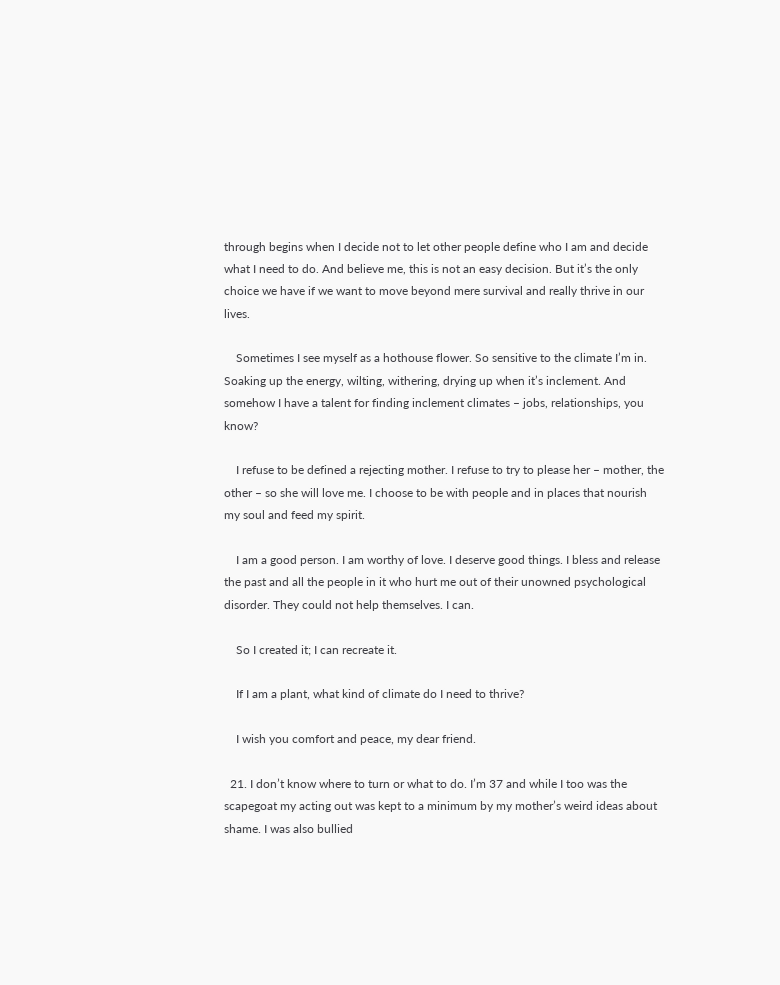through begins when I decide not to let other people define who I am and decide what I need to do. And believe me, this is not an easy decision. But it’s the only choice we have if we want to move beyond mere survival and really thrive in our lives.

    Sometimes I see myself as a hothouse flower. So sensitive to the climate I’m in. Soaking up the energy, wilting, withering, drying up when it’s inclement. And somehow I have a talent for finding inclement climates – jobs, relationships, you know?

    I refuse to be defined a rejecting mother. I refuse to try to please her – mother, the other – so she will love me. I choose to be with people and in places that nourish my soul and feed my spirit.

    I am a good person. I am worthy of love. I deserve good things. I bless and release the past and all the people in it who hurt me out of their unowned psychological disorder. They could not help themselves. I can.

    So I created it; I can recreate it.

    If I am a plant, what kind of climate do I need to thrive?

    I wish you comfort and peace, my dear friend.

  21. I don’t know where to turn or what to do. I’m 37 and while I too was the scapegoat my acting out was kept to a minimum by my mother’s weird ideas about shame. I was also bullied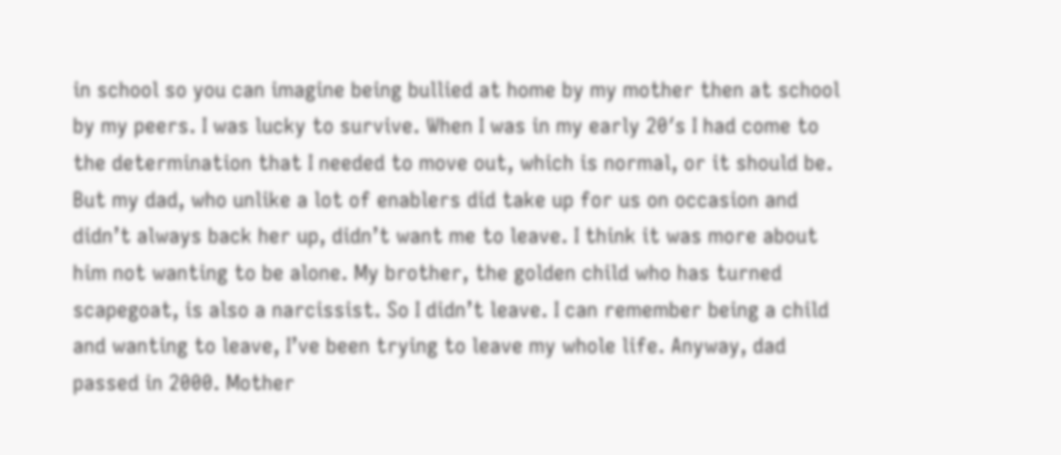in school so you can imagine being bullied at home by my mother then at school by my peers. I was lucky to survive. When I was in my early 20′s I had come to the determination that I needed to move out, which is normal, or it should be. But my dad, who unlike a lot of enablers did take up for us on occasion and didn’t always back her up, didn’t want me to leave. I think it was more about him not wanting to be alone. My brother, the golden child who has turned scapegoat, is also a narcissist. So I didn’t leave. I can remember being a child and wanting to leave, I’ve been trying to leave my whole life. Anyway, dad passed in 2000. Mother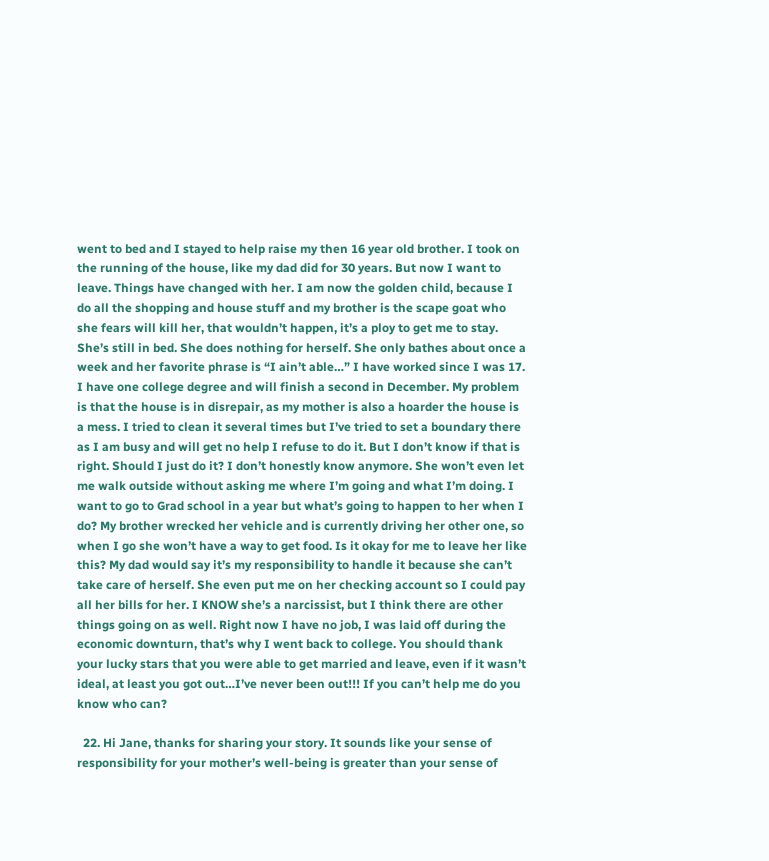went to bed and I stayed to help raise my then 16 year old brother. I took on the running of the house, like my dad did for 30 years. But now I want to leave. Things have changed with her. I am now the golden child, because I do all the shopping and house stuff and my brother is the scape goat who she fears will kill her, that wouldn’t happen, it’s a ploy to get me to stay. She’s still in bed. She does nothing for herself. She only bathes about once a week and her favorite phrase is “I ain’t able…” I have worked since I was 17. I have one college degree and will finish a second in December. My problem is that the house is in disrepair, as my mother is also a hoarder the house is a mess. I tried to clean it several times but I’ve tried to set a boundary there as I am busy and will get no help I refuse to do it. But I don’t know if that is right. Should I just do it? I don’t honestly know anymore. She won’t even let me walk outside without asking me where I’m going and what I’m doing. I want to go to Grad school in a year but what’s going to happen to her when I do? My brother wrecked her vehicle and is currently driving her other one, so when I go she won’t have a way to get food. Is it okay for me to leave her like this? My dad would say it’s my responsibility to handle it because she can’t take care of herself. She even put me on her checking account so I could pay all her bills for her. I KNOW she’s a narcissist, but I think there are other things going on as well. Right now I have no job, I was laid off during the economic downturn, that’s why I went back to college. You should thank your lucky stars that you were able to get married and leave, even if it wasn’t ideal, at least you got out…I’ve never been out!!! If you can’t help me do you know who can?

  22. Hi Jane, thanks for sharing your story. It sounds like your sense of responsibility for your mother’s well-being is greater than your sense of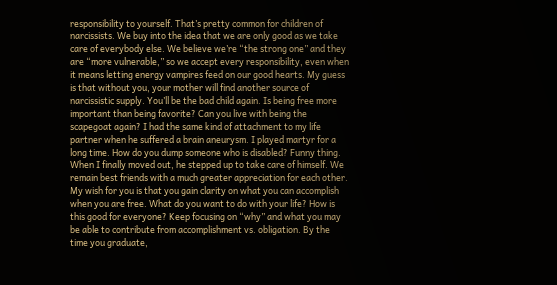responsibility to yourself. That’s pretty common for children of narcissists. We buy into the idea that we are only good as we take care of everybody else. We believe we’re “the strong one” and they are “more vulnerable,” so we accept every responsibility, even when it means letting energy vampires feed on our good hearts. My guess is that without you, your mother will find another source of narcissistic supply. You’ll be the bad child again. Is being free more important than being favorite? Can you live with being the scapegoat again? I had the same kind of attachment to my life partner when he suffered a brain aneurysm. I played martyr for a long time. How do you dump someone who is disabled? Funny thing. When I finally moved out, he stepped up to take care of himself. We remain best friends with a much greater appreciation for each other. My wish for you is that you gain clarity on what you can accomplish when you are free. What do you want to do with your life? How is this good for everyone? Keep focusing on “why” and what you may be able to contribute from accomplishment vs. obligation. By the time you graduate,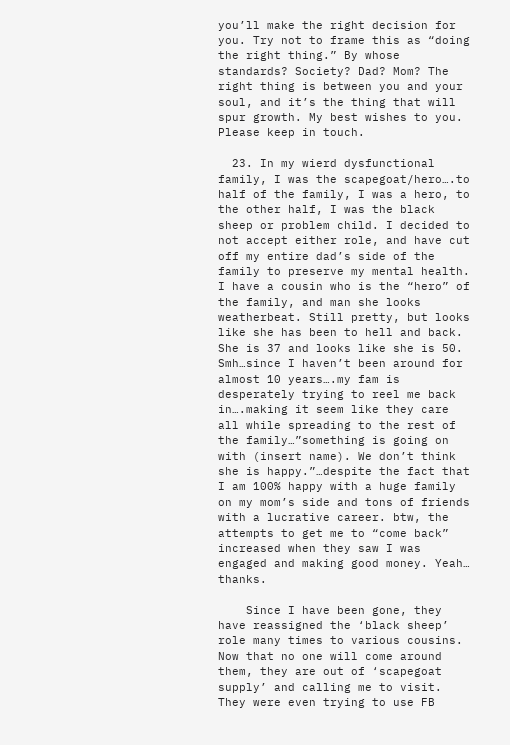you’ll make the right decision for you. Try not to frame this as “doing the right thing.” By whose standards? Society? Dad? Mom? The right thing is between you and your soul, and it’s the thing that will spur growth. My best wishes to you. Please keep in touch.

  23. In my wierd dysfunctional family, I was the scapegoat/hero….to half of the family, I was a hero, to the other half, I was the black sheep or problem child. I decided to not accept either role, and have cut off my entire dad’s side of the family to preserve my mental health. I have a cousin who is the “hero” of the family, and man she looks weatherbeat. Still pretty, but looks like she has been to hell and back. She is 37 and looks like she is 50. Smh…since I haven’t been around for almost 10 years….my fam is desperately trying to reel me back in….making it seem like they care all while spreading to the rest of the family…”something is going on with (insert name). We don’t think she is happy.”…despite the fact that I am 100% happy with a huge family on my mom’s side and tons of friends with a lucrative career. btw, the attempts to get me to “come back” increased when they saw I was engaged and making good money. Yeah… thanks.

    Since I have been gone, they have reassigned the ‘black sheep’ role many times to various cousins. Now that no one will come around them, they are out of ‘scapegoat supply’ and calling me to visit. They were even trying to use FB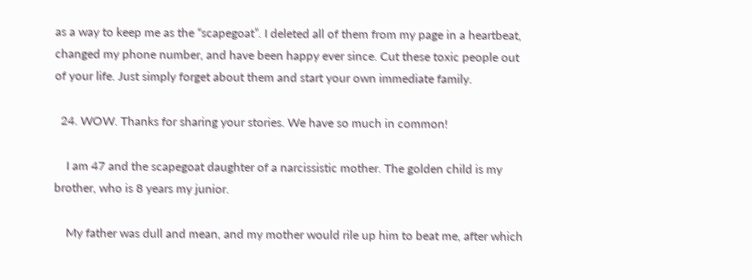as a way to keep me as the “scapegoat”. I deleted all of them from my page in a heartbeat, changed my phone number, and have been happy ever since. Cut these toxic people out of your life. Just simply forget about them and start your own immediate family.

  24. WOW. Thanks for sharing your stories. We have so much in common!

    I am 47 and the scapegoat daughter of a narcissistic mother. The golden child is my brother, who is 8 years my junior.

    My father was dull and mean, and my mother would rile up him to beat me, after which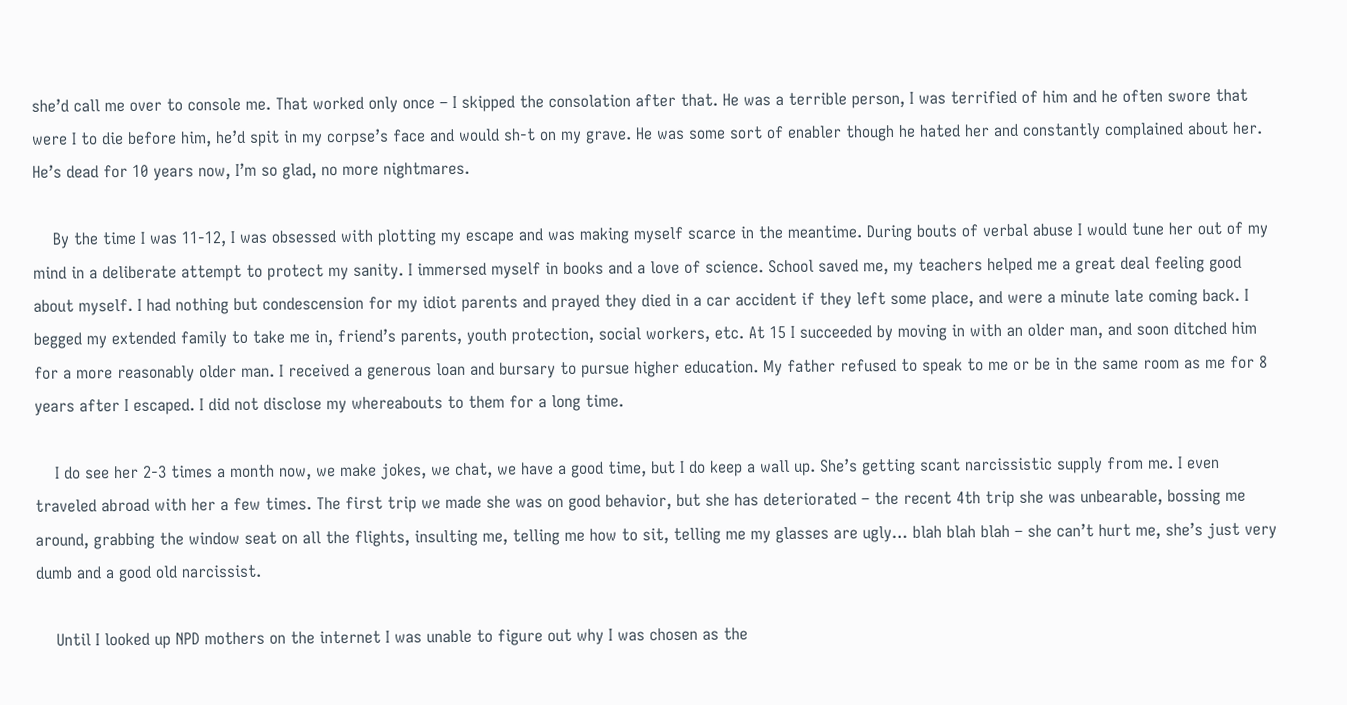she’d call me over to console me. That worked only once – I skipped the consolation after that. He was a terrible person, I was terrified of him and he often swore that were I to die before him, he’d spit in my corpse’s face and would sh-t on my grave. He was some sort of enabler though he hated her and constantly complained about her. He’s dead for 10 years now, I’m so glad, no more nightmares.

    By the time I was 11-12, I was obsessed with plotting my escape and was making myself scarce in the meantime. During bouts of verbal abuse I would tune her out of my mind in a deliberate attempt to protect my sanity. I immersed myself in books and a love of science. School saved me, my teachers helped me a great deal feeling good about myself. I had nothing but condescension for my idiot parents and prayed they died in a car accident if they left some place, and were a minute late coming back. I begged my extended family to take me in, friend’s parents, youth protection, social workers, etc. At 15 I succeeded by moving in with an older man, and soon ditched him for a more reasonably older man. I received a generous loan and bursary to pursue higher education. My father refused to speak to me or be in the same room as me for 8 years after I escaped. I did not disclose my whereabouts to them for a long time.

    I do see her 2-3 times a month now, we make jokes, we chat, we have a good time, but I do keep a wall up. She’s getting scant narcissistic supply from me. I even traveled abroad with her a few times. The first trip we made she was on good behavior, but she has deteriorated – the recent 4th trip she was unbearable, bossing me around, grabbing the window seat on all the flights, insulting me, telling me how to sit, telling me my glasses are ugly… blah blah blah – she can’t hurt me, she’s just very dumb and a good old narcissist.

    Until I looked up NPD mothers on the internet I was unable to figure out why I was chosen as the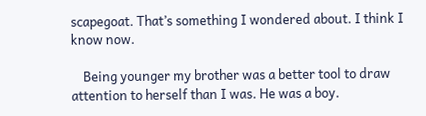scapegoat. That’s something I wondered about. I think I know now.

    Being younger my brother was a better tool to draw attention to herself than I was. He was a boy.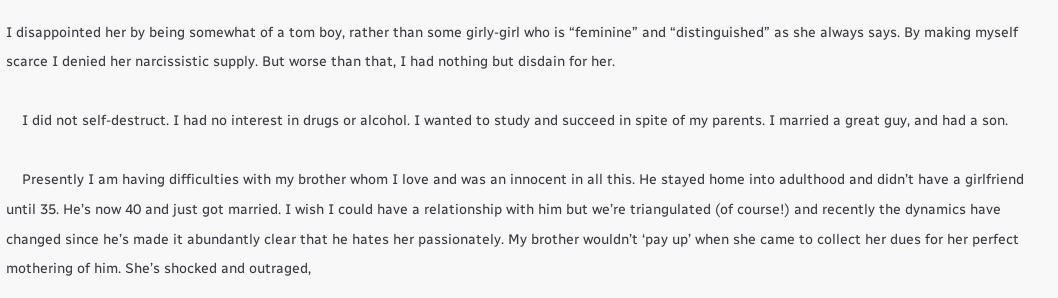I disappointed her by being somewhat of a tom boy, rather than some girly-girl who is “feminine” and “distinguished” as she always says. By making myself scarce I denied her narcissistic supply. But worse than that, I had nothing but disdain for her.

    I did not self-destruct. I had no interest in drugs or alcohol. I wanted to study and succeed in spite of my parents. I married a great guy, and had a son.

    Presently I am having difficulties with my brother whom I love and was an innocent in all this. He stayed home into adulthood and didn’t have a girlfriend until 35. He’s now 40 and just got married. I wish I could have a relationship with him but we’re triangulated (of course!) and recently the dynamics have changed since he’s made it abundantly clear that he hates her passionately. My brother wouldn’t ‘pay up’ when she came to collect her dues for her perfect mothering of him. She’s shocked and outraged,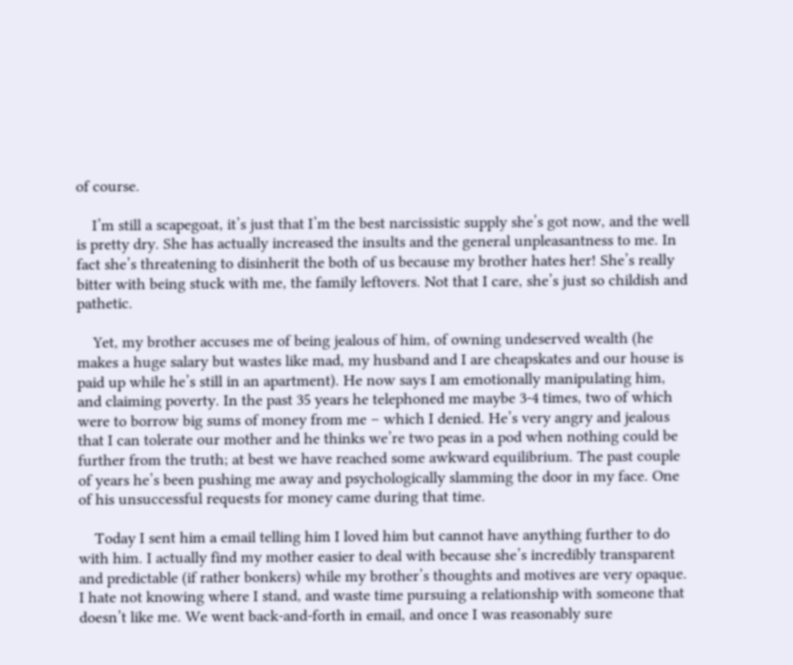of course.

    I’m still a scapegoat, it’s just that I’m the best narcissistic supply she’s got now, and the well is pretty dry. She has actually increased the insults and the general unpleasantness to me. In fact she’s threatening to disinherit the both of us because my brother hates her! She’s really bitter with being stuck with me, the family leftovers. Not that I care, she’s just so childish and pathetic.

    Yet, my brother accuses me of being jealous of him, of owning undeserved wealth (he makes a huge salary but wastes like mad, my husband and I are cheapskates and our house is paid up while he’s still in an apartment). He now says I am emotionally manipulating him, and claiming poverty. In the past 35 years he telephoned me maybe 3-4 times, two of which were to borrow big sums of money from me – which I denied. He’s very angry and jealous that I can tolerate our mother and he thinks we’re two peas in a pod when nothing could be further from the truth; at best we have reached some awkward equilibrium. The past couple of years he’s been pushing me away and psychologically slamming the door in my face. One of his unsuccessful requests for money came during that time.

    Today I sent him a email telling him I loved him but cannot have anything further to do with him. I actually find my mother easier to deal with because she’s incredibly transparent and predictable (if rather bonkers) while my brother’s thoughts and motives are very opaque. I hate not knowing where I stand, and waste time pursuing a relationship with someone that doesn’t like me. We went back-and-forth in email, and once I was reasonably sure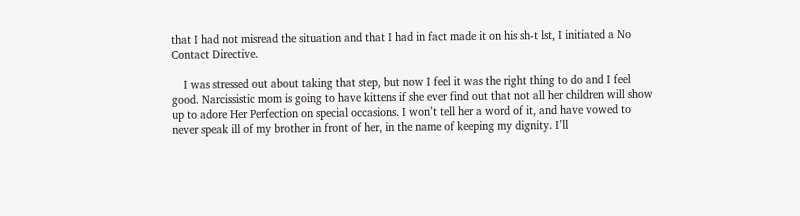that I had not misread the situation and that I had in fact made it on his sh-t lst, I initiated a No Contact Directive.

    I was stressed out about taking that step, but now I feel it was the right thing to do and I feel good. Narcissistic mom is going to have kittens if she ever find out that not all her children will show up to adore Her Perfection on special occasions. I won’t tell her a word of it, and have vowed to never speak ill of my brother in front of her, in the name of keeping my dignity. I’ll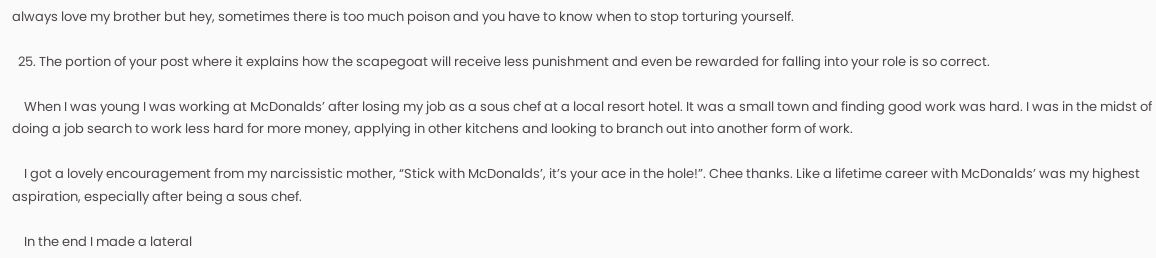always love my brother but hey, sometimes there is too much poison and you have to know when to stop torturing yourself.

  25. The portion of your post where it explains how the scapegoat will receive less punishment and even be rewarded for falling into your role is so correct.

    When I was young I was working at McDonalds’ after losing my job as a sous chef at a local resort hotel. It was a small town and finding good work was hard. I was in the midst of doing a job search to work less hard for more money, applying in other kitchens and looking to branch out into another form of work.

    I got a lovely encouragement from my narcissistic mother, “Stick with McDonalds’, it’s your ace in the hole!”. Chee thanks. Like a lifetime career with McDonalds’ was my highest aspiration, especially after being a sous chef.

    In the end I made a lateral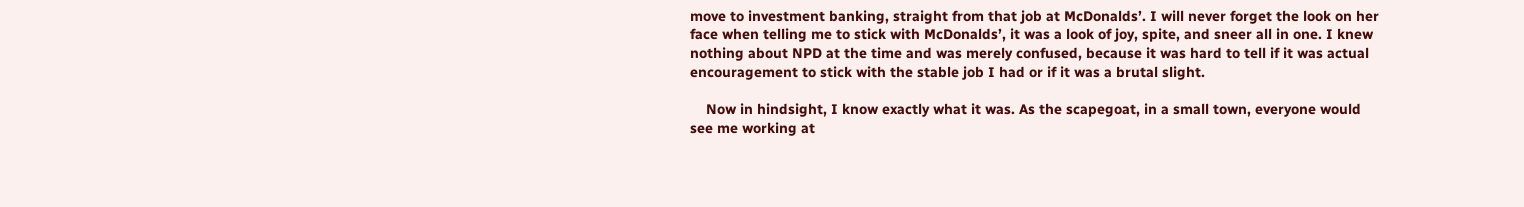move to investment banking, straight from that job at McDonalds’. I will never forget the look on her face when telling me to stick with McDonalds’, it was a look of joy, spite, and sneer all in one. I knew nothing about NPD at the time and was merely confused, because it was hard to tell if it was actual encouragement to stick with the stable job I had or if it was a brutal slight.

    Now in hindsight, I know exactly what it was. As the scapegoat, in a small town, everyone would see me working at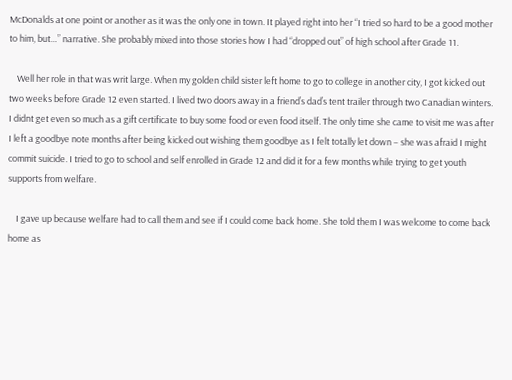McDonalds at one point or another as it was the only one in town. It played right into her “I tried so hard to be a good mother to him, but…” narrative. She probably mixed into those stories how I had “dropped out” of high school after Grade 11.

    Well her role in that was writ large. When my golden child sister left home to go to college in another city, I got kicked out two weeks before Grade 12 even started. I lived two doors away in a friend’s dad’s tent trailer through two Canadian winters. I didnt get even so much as a gift certificate to buy some food or even food itself. The only time she came to visit me was after I left a goodbye note months after being kicked out wishing them goodbye as I felt totally let down – she was afraid I might commit suicide. I tried to go to school and self enrolled in Grade 12 and did it for a few months while trying to get youth supports from welfare.

    I gave up because welfare had to call them and see if I could come back home. She told them I was welcome to come back home as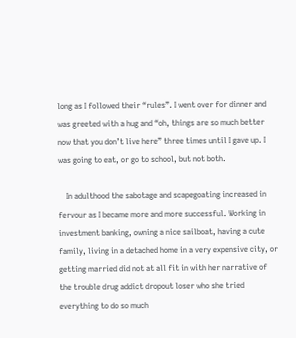long as I followed their “rules”. I went over for dinner and was greeted with a hug and “oh, things are so much better now that you don’t live here” three times until I gave up. I was going to eat, or go to school, but not both.

    In adulthood the sabotage and scapegoating increased in fervour as I became more and more successful. Working in investment banking, owning a nice sailboat, having a cute family, living in a detached home in a very expensive city, or getting married did not at all fit in with her narrative of the trouble drug addict dropout loser who she tried everything to do so much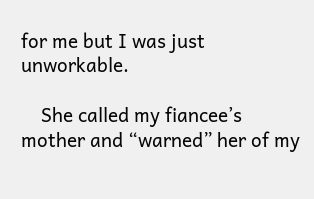for me but I was just unworkable.

    She called my fiancee’s mother and “warned” her of my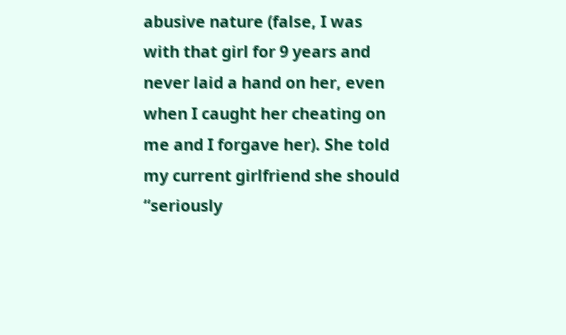abusive nature (false, I was with that girl for 9 years and never laid a hand on her, even when I caught her cheating on me and I forgave her). She told my current girlfriend she should “seriously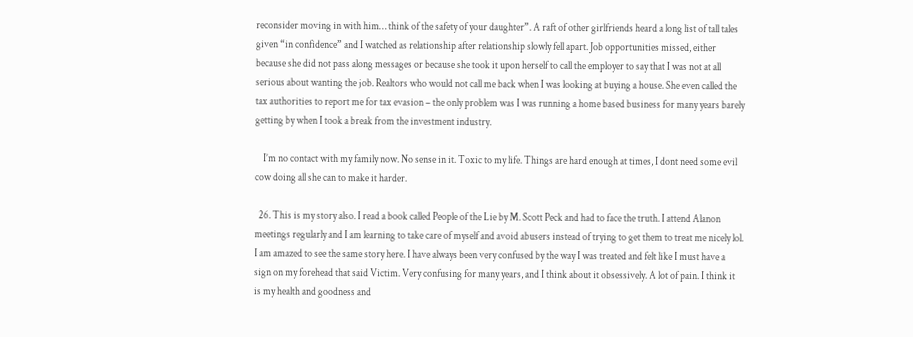reconsider moving in with him… think of the safety of your daughter”. A raft of other girlfriends heard a long list of tall tales given “in confidence” and I watched as relationship after relationship slowly fell apart. Job opportunities missed, either because she did not pass along messages or because she took it upon herself to call the employer to say that I was not at all serious about wanting the job. Realtors who would not call me back when I was looking at buying a house. She even called the tax authorities to report me for tax evasion – the only problem was I was running a home based business for many years barely getting by when I took a break from the investment industry.

    I’m no contact with my family now. No sense in it. Toxic to my life. Things are hard enough at times, I dont need some evil cow doing all she can to make it harder.

  26. This is my story also. I read a book called People of the Lie by M. Scott Peck and had to face the truth. I attend Alanon meetings regularly and I am learning to take care of myself and avoid abusers instead of trying to get them to treat me nicely lol. I am amazed to see the same story here. I have always been very confused by the way I was treated and felt like I must have a sign on my forehead that said Victim. Very confusing for many years, and I think about it obsessively. A lot of pain. I think it is my health and goodness and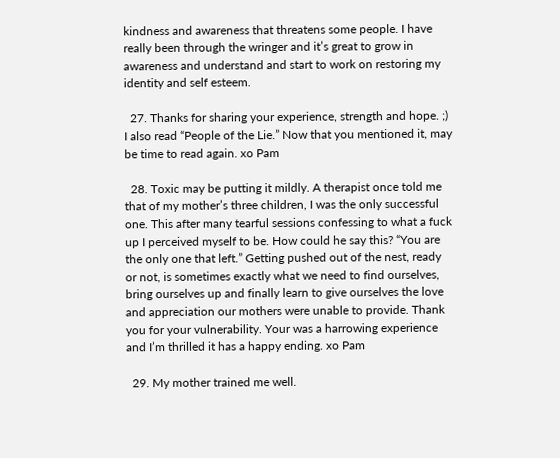kindness and awareness that threatens some people. I have really been through the wringer and it’s great to grow in awareness and understand and start to work on restoring my identity and self esteem.

  27. Thanks for sharing your experience, strength and hope. ;) I also read “People of the Lie.” Now that you mentioned it, may be time to read again. xo Pam

  28. Toxic may be putting it mildly. A therapist once told me that of my mother’s three children, I was the only successful one. This after many tearful sessions confessing to what a fuck up I perceived myself to be. How could he say this? “You are the only one that left.” Getting pushed out of the nest, ready or not, is sometimes exactly what we need to find ourselves, bring ourselves up and finally learn to give ourselves the love and appreciation our mothers were unable to provide. Thank you for your vulnerability. Your was a harrowing experience and I’m thrilled it has a happy ending. xo Pam

  29. My mother trained me well.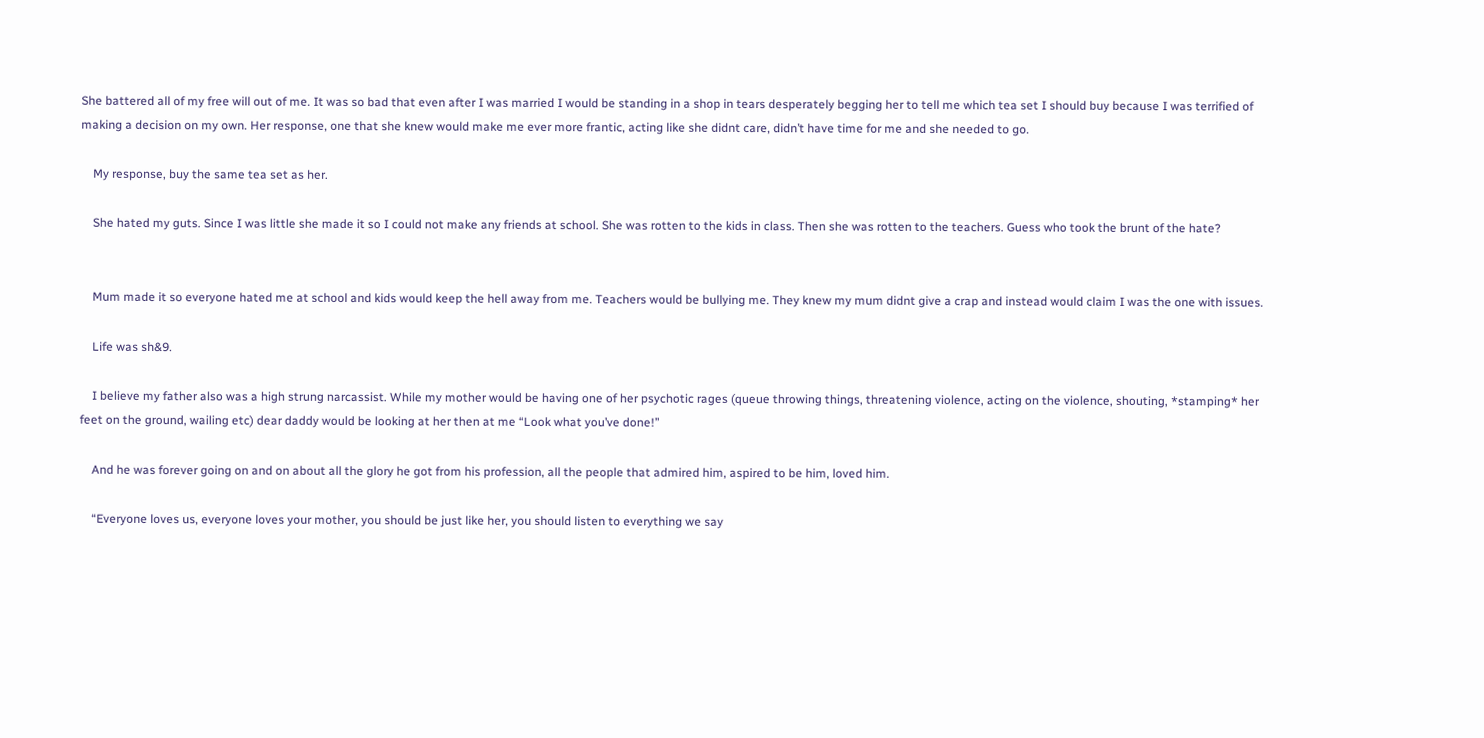She battered all of my free will out of me. It was so bad that even after I was married I would be standing in a shop in tears desperately begging her to tell me which tea set I should buy because I was terrified of making a decision on my own. Her response, one that she knew would make me ever more frantic, acting like she didnt care, didn’t have time for me and she needed to go.

    My response, buy the same tea set as her.

    She hated my guts. Since I was little she made it so I could not make any friends at school. She was rotten to the kids in class. Then she was rotten to the teachers. Guess who took the brunt of the hate?


    Mum made it so everyone hated me at school and kids would keep the hell away from me. Teachers would be bullying me. They knew my mum didnt give a crap and instead would claim I was the one with issues.

    Life was sh&9.

    I believe my father also was a high strung narcassist. While my mother would be having one of her psychotic rages (queue throwing things, threatening violence, acting on the violence, shouting, *stamping* her feet on the ground, wailing etc) dear daddy would be looking at her then at me “Look what you’ve done!”

    And he was forever going on and on about all the glory he got from his profession, all the people that admired him, aspired to be him, loved him.

    “Everyone loves us, everyone loves your mother, you should be just like her, you should listen to everything we say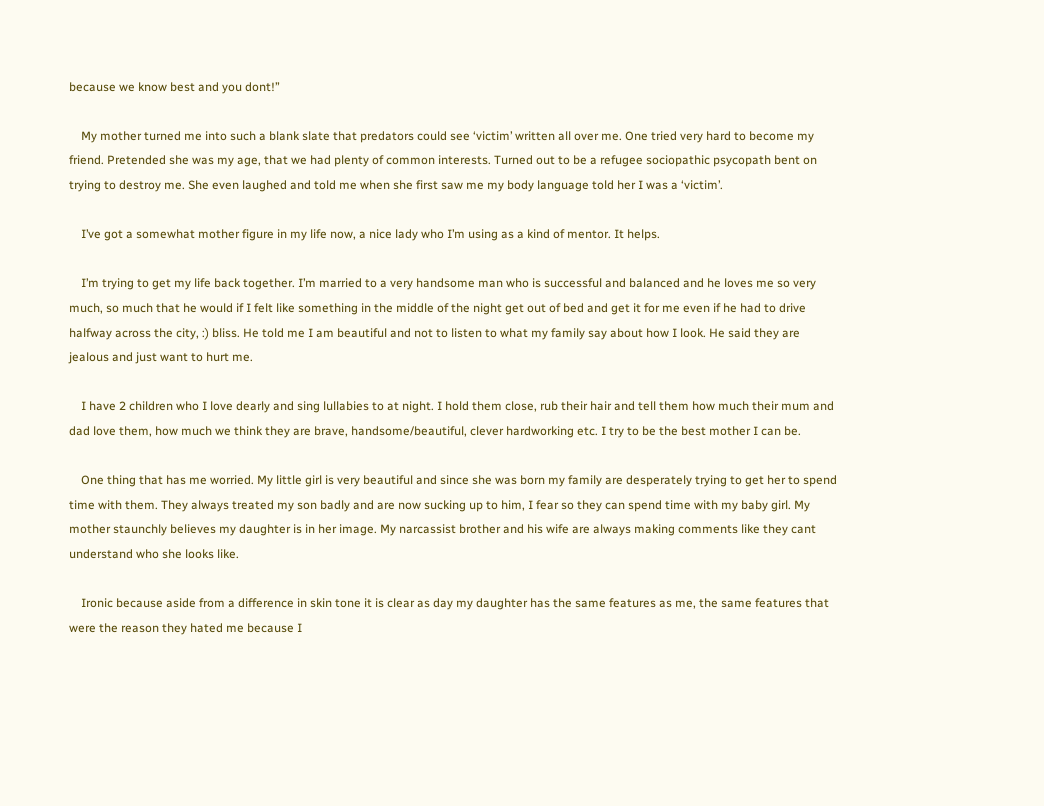because we know best and you dont!”

    My mother turned me into such a blank slate that predators could see ‘victim’ written all over me. One tried very hard to become my friend. Pretended she was my age, that we had plenty of common interests. Turned out to be a refugee sociopathic psycopath bent on trying to destroy me. She even laughed and told me when she first saw me my body language told her I was a ‘victim’.

    I’ve got a somewhat mother figure in my life now, a nice lady who I’m using as a kind of mentor. It helps.

    I’m trying to get my life back together. I’m married to a very handsome man who is successful and balanced and he loves me so very much, so much that he would if I felt like something in the middle of the night get out of bed and get it for me even if he had to drive halfway across the city, :) bliss. He told me I am beautiful and not to listen to what my family say about how I look. He said they are jealous and just want to hurt me.

    I have 2 children who I love dearly and sing lullabies to at night. I hold them close, rub their hair and tell them how much their mum and dad love them, how much we think they are brave, handsome/beautiful, clever hardworking etc. I try to be the best mother I can be.

    One thing that has me worried. My little girl is very beautiful and since she was born my family are desperately trying to get her to spend time with them. They always treated my son badly and are now sucking up to him, I fear so they can spend time with my baby girl. My mother staunchly believes my daughter is in her image. My narcassist brother and his wife are always making comments like they cant understand who she looks like.

    Ironic because aside from a difference in skin tone it is clear as day my daughter has the same features as me, the same features that were the reason they hated me because I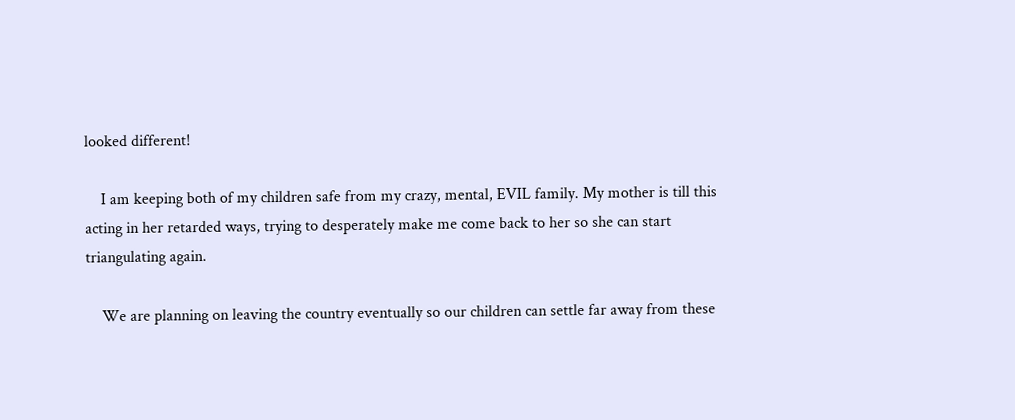looked different!

    I am keeping both of my children safe from my crazy, mental, EVIL family. My mother is till this acting in her retarded ways, trying to desperately make me come back to her so she can start triangulating again.

    We are planning on leaving the country eventually so our children can settle far away from these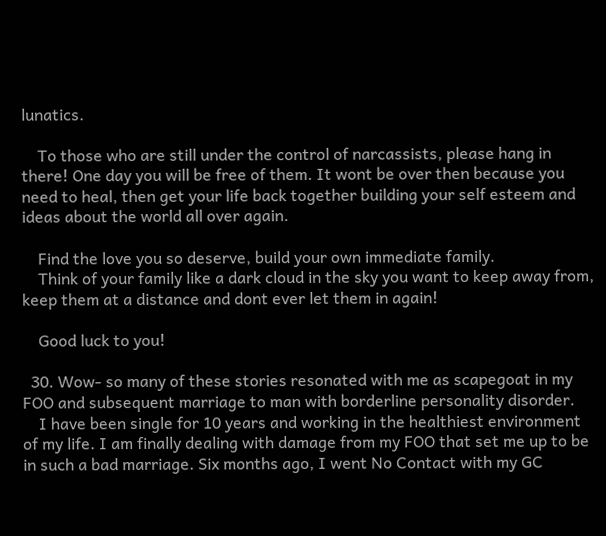lunatics.

    To those who are still under the control of narcassists, please hang in there! One day you will be free of them. It wont be over then because you need to heal, then get your life back together building your self esteem and ideas about the world all over again.

    Find the love you so deserve, build your own immediate family.
    Think of your family like a dark cloud in the sky you want to keep away from, keep them at a distance and dont ever let them in again!

    Good luck to you!

  30. Wow- so many of these stories resonated with me as scapegoat in my FOO and subsequent marriage to man with borderline personality disorder.
    I have been single for 10 years and working in the healthiest environment of my life. I am finally dealing with damage from my FOO that set me up to be in such a bad marriage. Six months ago, I went No Contact with my GC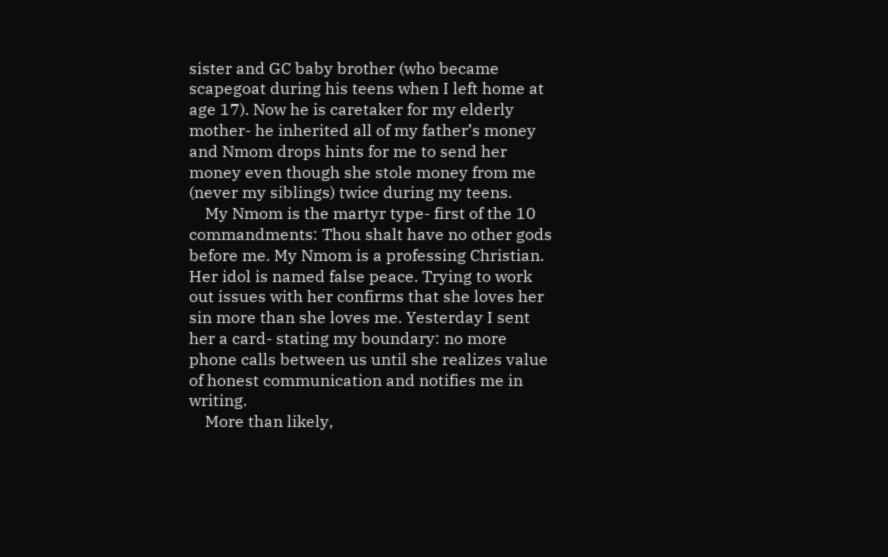sister and GC baby brother (who became scapegoat during his teens when I left home at age 17). Now he is caretaker for my elderly mother- he inherited all of my father’s money and Nmom drops hints for me to send her money even though she stole money from me (never my siblings) twice during my teens.
    My Nmom is the martyr type- first of the 10 commandments: Thou shalt have no other gods before me. My Nmom is a professing Christian. Her idol is named false peace. Trying to work out issues with her confirms that she loves her sin more than she loves me. Yesterday I sent her a card- stating my boundary: no more phone calls between us until she realizes value of honest communication and notifies me in writing.
    More than likely,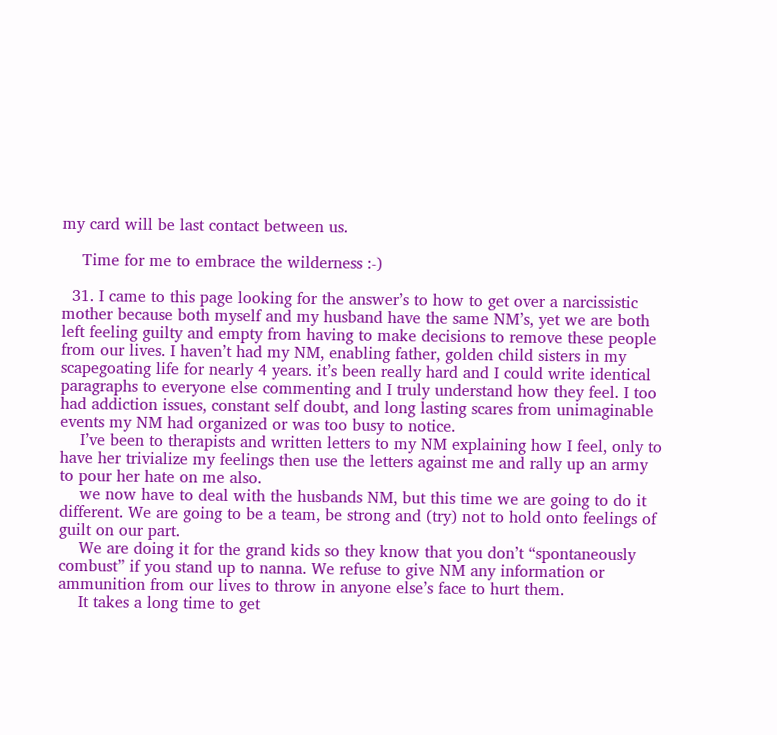my card will be last contact between us.

    Time for me to embrace the wilderness :-)

  31. I came to this page looking for the answer’s to how to get over a narcissistic mother because both myself and my husband have the same NM’s, yet we are both left feeling guilty and empty from having to make decisions to remove these people from our lives. I haven’t had my NM, enabling father, golden child sisters in my scapegoating life for nearly 4 years. it’s been really hard and I could write identical paragraphs to everyone else commenting and I truly understand how they feel. I too had addiction issues, constant self doubt, and long lasting scares from unimaginable events my NM had organized or was too busy to notice.
    I’ve been to therapists and written letters to my NM explaining how I feel, only to have her trivialize my feelings then use the letters against me and rally up an army to pour her hate on me also.
    we now have to deal with the husbands NM, but this time we are going to do it different. We are going to be a team, be strong and (try) not to hold onto feelings of guilt on our part.
    We are doing it for the grand kids so they know that you don’t “spontaneously combust” if you stand up to nanna. We refuse to give NM any information or ammunition from our lives to throw in anyone else’s face to hurt them.
    It takes a long time to get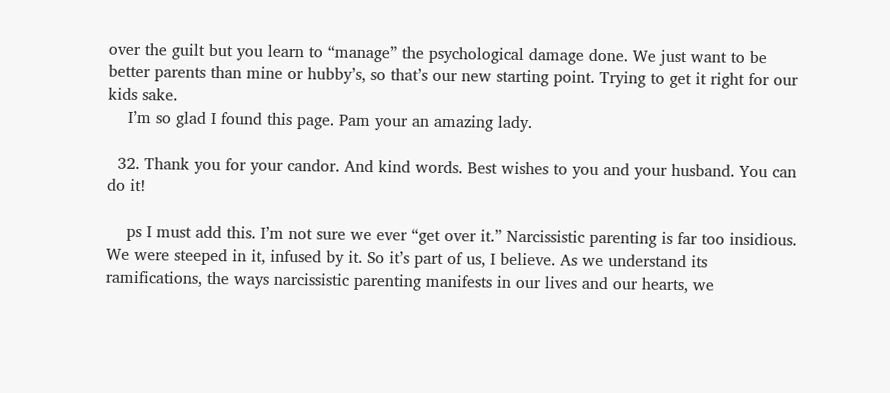over the guilt but you learn to “manage” the psychological damage done. We just want to be better parents than mine or hubby’s, so that’s our new starting point. Trying to get it right for our kids sake.
    I’m so glad I found this page. Pam your an amazing lady.

  32. Thank you for your candor. And kind words. Best wishes to you and your husband. You can do it!

    ps I must add this. I’m not sure we ever “get over it.” Narcissistic parenting is far too insidious. We were steeped in it, infused by it. So it’s part of us, I believe. As we understand its ramifications, the ways narcissistic parenting manifests in our lives and our hearts, we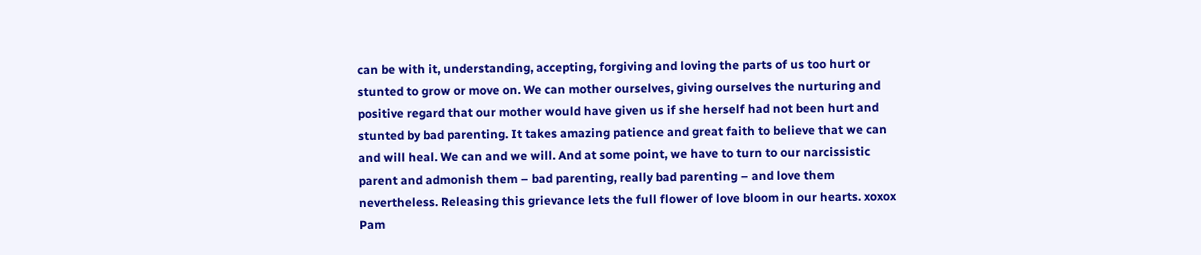can be with it, understanding, accepting, forgiving and loving the parts of us too hurt or stunted to grow or move on. We can mother ourselves, giving ourselves the nurturing and positive regard that our mother would have given us if she herself had not been hurt and stunted by bad parenting. It takes amazing patience and great faith to believe that we can and will heal. We can and we will. And at some point, we have to turn to our narcissistic parent and admonish them – bad parenting, really bad parenting – and love them nevertheless. Releasing this grievance lets the full flower of love bloom in our hearts. xoxox Pam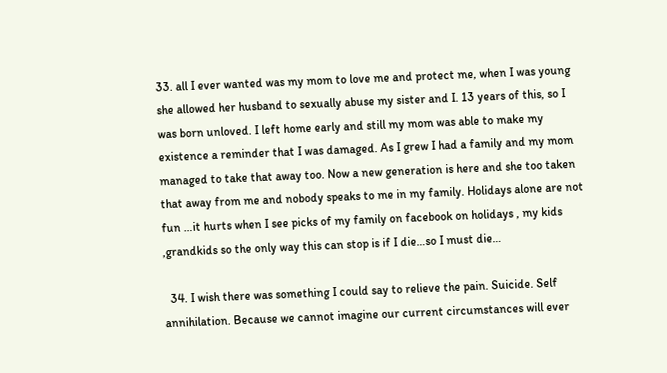33. all I ever wanted was my mom to love me and protect me, when I was young she allowed her husband to sexually abuse my sister and I. 13 years of this, so I was born unloved. I left home early and still my mom was able to make my existence a reminder that I was damaged. As I grew I had a family and my mom managed to take that away too. Now a new generation is here and she too taken that away from me and nobody speaks to me in my family. Holidays alone are not fun …it hurts when I see picks of my family on facebook on holidays , my kids ,grandkids so the only way this can stop is if I die…so I must die…

  34. I wish there was something I could say to relieve the pain. Suicide. Self annihilation. Because we cannot imagine our current circumstances will ever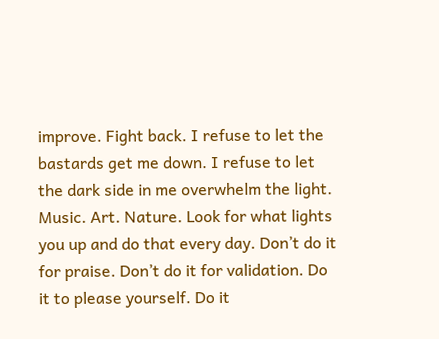improve. Fight back. I refuse to let the bastards get me down. I refuse to let the dark side in me overwhelm the light. Music. Art. Nature. Look for what lights you up and do that every day. Don’t do it for praise. Don’t do it for validation. Do it to please yourself. Do it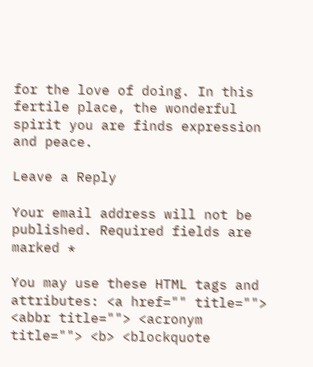for the love of doing. In this fertile place, the wonderful spirit you are finds expression and peace.

Leave a Reply

Your email address will not be published. Required fields are marked *

You may use these HTML tags and attributes: <a href="" title=""> <abbr title=""> <acronym title=""> <b> <blockquote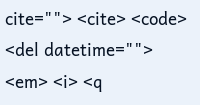cite=""> <cite> <code> <del datetime=""> <em> <i> <q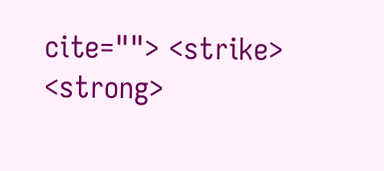cite=""> <strike> <strong>